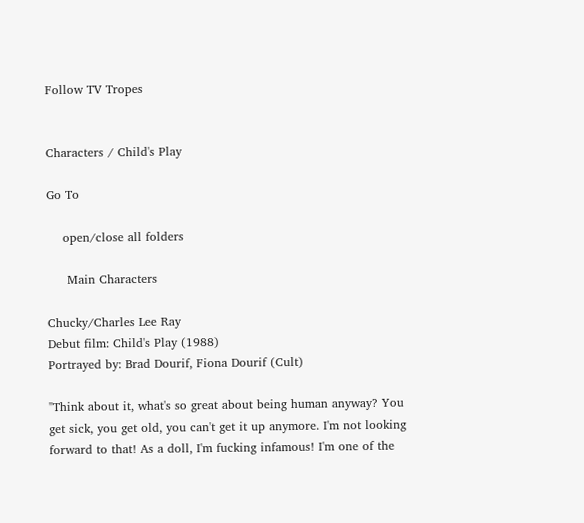Follow TV Tropes


Characters / Child's Play

Go To

    open/close all folders

     Main Characters

Chucky/Charles Lee Ray
Debut film: Child's Play (1988)
Portrayed by: Brad Dourif, Fiona Dourif (Cult)

"Think about it, what's so great about being human anyway? You get sick, you get old, you can't get it up anymore. I'm not looking forward to that! As a doll, I'm fucking infamous! I'm one of the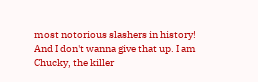most notorious slashers in history! And I don't wanna give that up. I am Chucky, the killer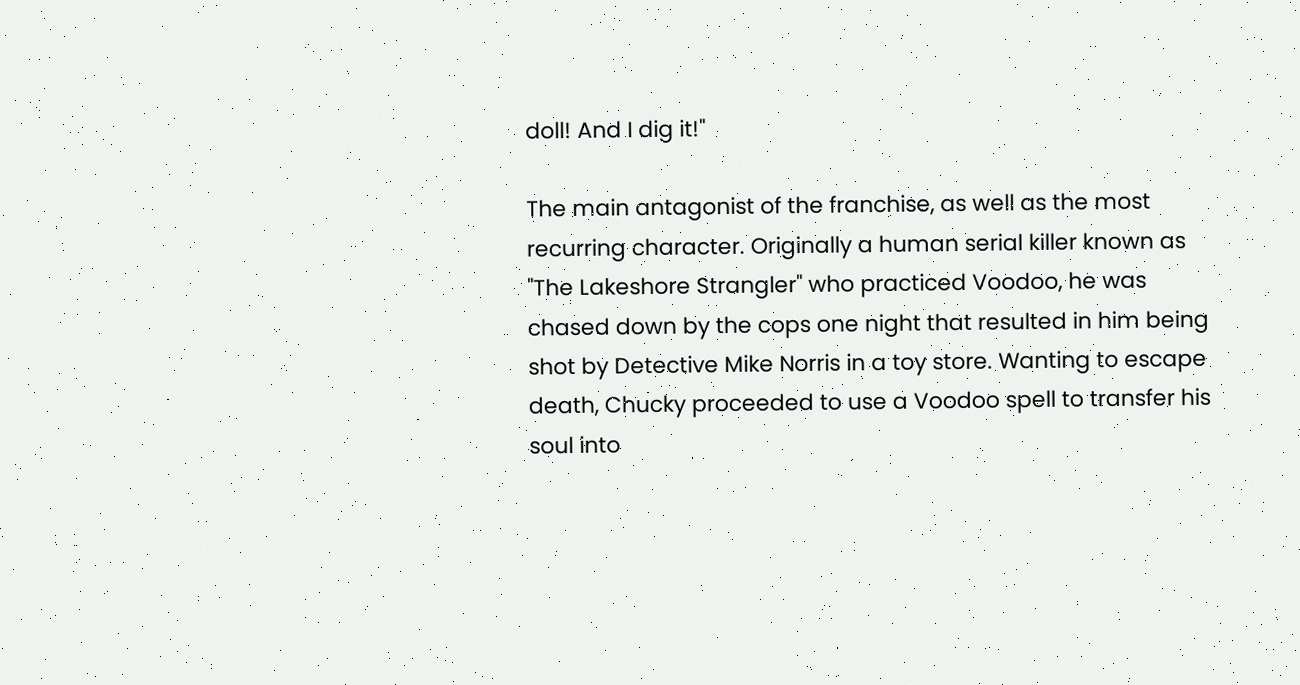doll! And I dig it!"

The main antagonist of the franchise, as well as the most recurring character. Originally a human serial killer known as "The Lakeshore Strangler" who practiced Voodoo, he was chased down by the cops one night that resulted in him being shot by Detective Mike Norris in a toy store. Wanting to escape death, Chucky proceeded to use a Voodoo spell to transfer his soul into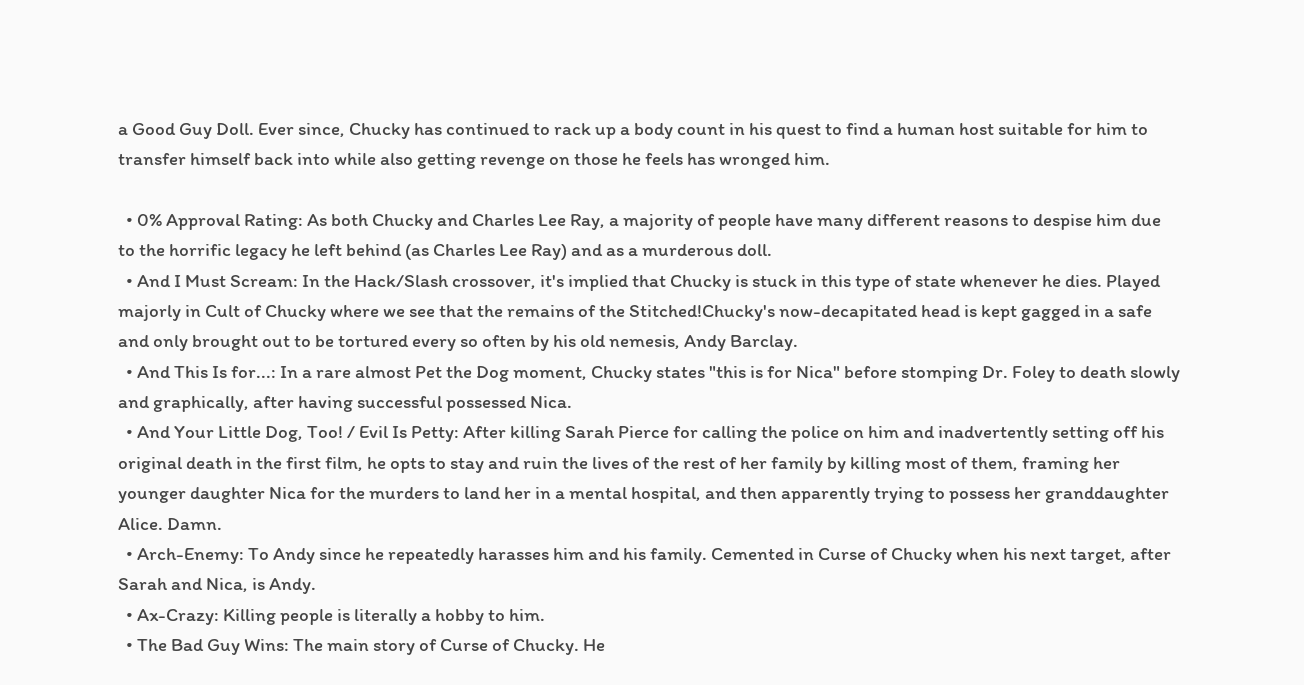a Good Guy Doll. Ever since, Chucky has continued to rack up a body count in his quest to find a human host suitable for him to transfer himself back into while also getting revenge on those he feels has wronged him.

  • 0% Approval Rating: As both Chucky and Charles Lee Ray, a majority of people have many different reasons to despise him due to the horrific legacy he left behind (as Charles Lee Ray) and as a murderous doll.
  • And I Must Scream: In the Hack/Slash crossover, it's implied that Chucky is stuck in this type of state whenever he dies. Played majorly in Cult of Chucky where we see that the remains of the Stitched!Chucky's now-decapitated head is kept gagged in a safe and only brought out to be tortured every so often by his old nemesis, Andy Barclay.
  • And This Is for...: In a rare almost Pet the Dog moment, Chucky states "this is for Nica" before stomping Dr. Foley to death slowly and graphically, after having successful possessed Nica.
  • And Your Little Dog, Too! / Evil Is Petty: After killing Sarah Pierce for calling the police on him and inadvertently setting off his original death in the first film, he opts to stay and ruin the lives of the rest of her family by killing most of them, framing her younger daughter Nica for the murders to land her in a mental hospital, and then apparently trying to possess her granddaughter Alice. Damn.
  • Arch-Enemy: To Andy since he repeatedly harasses him and his family. Cemented in Curse of Chucky when his next target, after Sarah and Nica, is Andy.
  • Ax-Crazy: Killing people is literally a hobby to him.
  • The Bad Guy Wins: The main story of Curse of Chucky. He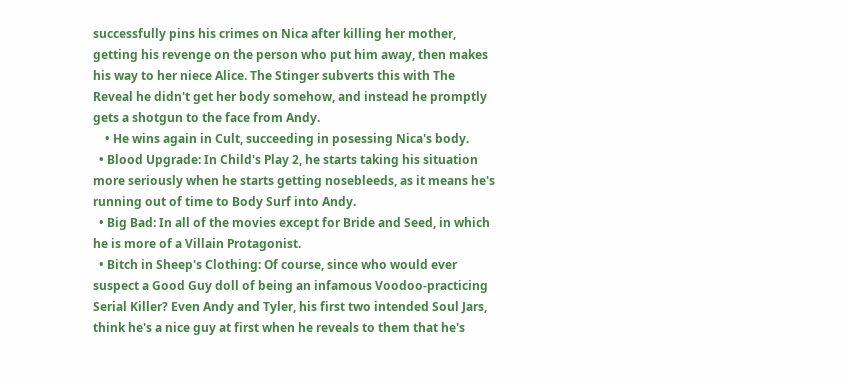successfully pins his crimes on Nica after killing her mother, getting his revenge on the person who put him away, then makes his way to her niece Alice. The Stinger subverts this with The Reveal he didn't get her body somehow, and instead he promptly gets a shotgun to the face from Andy.
    • He wins again in Cult, succeeding in posessing Nica's body.
  • Blood Upgrade: In Child's Play 2, he starts taking his situation more seriously when he starts getting nosebleeds, as it means he's running out of time to Body Surf into Andy.
  • Big Bad: In all of the movies except for Bride and Seed, in which he is more of a Villain Protagonist.
  • Bitch in Sheep's Clothing: Of course, since who would ever suspect a Good Guy doll of being an infamous Voodoo-practicing Serial Killer? Even Andy and Tyler, his first two intended Soul Jars, think he's a nice guy at first when he reveals to them that he's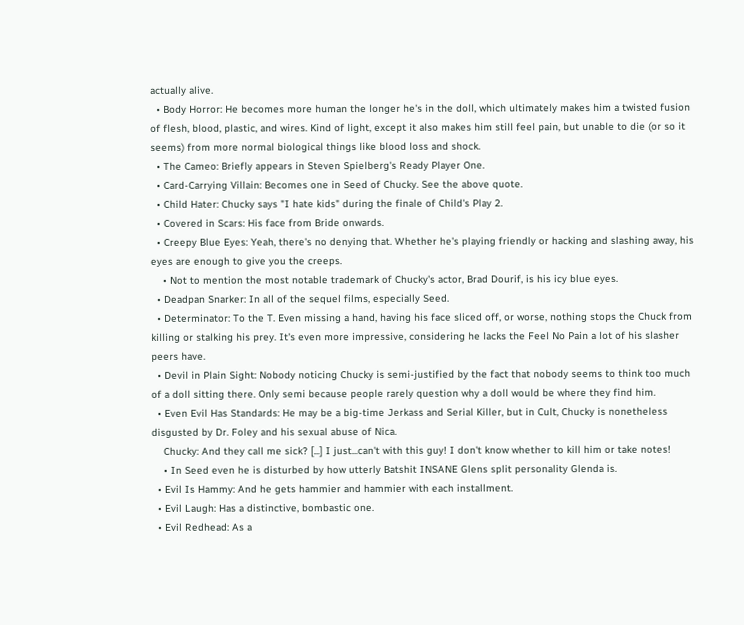actually alive.
  • Body Horror: He becomes more human the longer he's in the doll, which ultimately makes him a twisted fusion of flesh, blood, plastic, and wires. Kind of light, except it also makes him still feel pain, but unable to die (or so it seems) from more normal biological things like blood loss and shock.
  • The Cameo: Briefly appears in Steven Spielberg's Ready Player One.
  • Card-Carrying Villain: Becomes one in Seed of Chucky. See the above quote.
  • Child Hater: Chucky says "I hate kids" during the finale of Child's Play 2.
  • Covered in Scars: His face from Bride onwards.
  • Creepy Blue Eyes: Yeah, there's no denying that. Whether he's playing friendly or hacking and slashing away, his eyes are enough to give you the creeps.
    • Not to mention the most notable trademark of Chucky's actor, Brad Dourif, is his icy blue eyes.
  • Deadpan Snarker: In all of the sequel films, especially Seed.
  • Determinator: To the T. Even missing a hand, having his face sliced off, or worse, nothing stops the Chuck from killing or stalking his prey. It's even more impressive, considering he lacks the Feel No Pain a lot of his slasher peers have.
  • Devil in Plain Sight: Nobody noticing Chucky is semi-justified by the fact that nobody seems to think too much of a doll sitting there. Only semi because people rarely question why a doll would be where they find him.
  • Even Evil Has Standards: He may be a big-time Jerkass and Serial Killer, but in Cult, Chucky is nonetheless disgusted by Dr. Foley and his sexual abuse of Nica.
    Chucky: And they call me sick? [...] I just...can't with this guy! I don't know whether to kill him or take notes!
    • In Seed even he is disturbed by how utterly Batshit INSANE Glens split personality Glenda is.
  • Evil Is Hammy: And he gets hammier and hammier with each installment.
  • Evil Laugh: Has a distinctive, bombastic one.
  • Evil Redhead: As a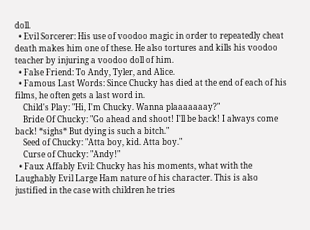doll.
  • Evil Sorcerer: His use of voodoo magic in order to repeatedly cheat death makes him one of these. He also tortures and kills his voodoo teacher by injuring a voodoo doll of him.
  • False Friend: To Andy, Tyler, and Alice.
  • Famous Last Words: Since Chucky has died at the end of each of his films, he often gets a last word in.
    Child's Play: "Hi, I'm Chucky. Wanna plaaaaaaay?"
    Bride Of Chucky: "Go ahead and shoot! I'll be back! I always come back! *sighs* But dying is such a bitch."
    Seed of Chucky: "Atta boy, kid. Atta boy."
    Curse of Chucky: "Andy!"
  • Faux Affably Evil: Chucky has his moments, what with the Laughably Evil Large Ham nature of his character. This is also justified in the case with children he tries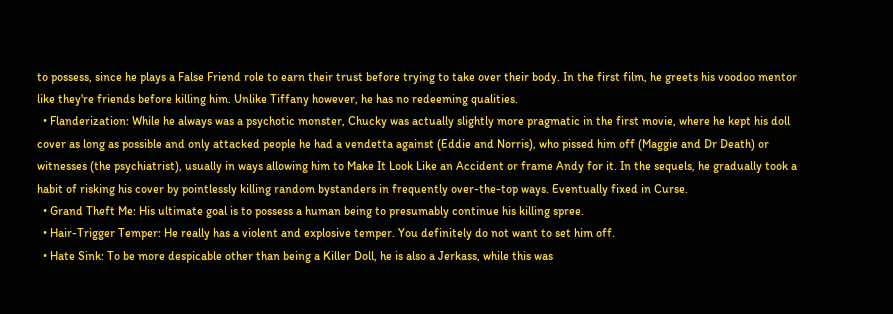to possess, since he plays a False Friend role to earn their trust before trying to take over their body. In the first film, he greets his voodoo mentor like they're friends before killing him. Unlike Tiffany however, he has no redeeming qualities.
  • Flanderization: While he always was a psychotic monster, Chucky was actually slightly more pragmatic in the first movie, where he kept his doll cover as long as possible and only attacked people he had a vendetta against (Eddie and Norris), who pissed him off (Maggie and Dr Death) or witnesses (the psychiatrist), usually in ways allowing him to Make It Look Like an Accident or frame Andy for it. In the sequels, he gradually took a habit of risking his cover by pointlessly killing random bystanders in frequently over-the-top ways. Eventually fixed in Curse.
  • Grand Theft Me: His ultimate goal is to possess a human being to presumably continue his killing spree.
  • Hair-Trigger Temper: He really has a violent and explosive temper. You definitely do not want to set him off.
  • Hate Sink: To be more despicable other than being a Killer Doll, he is also a Jerkass, while this was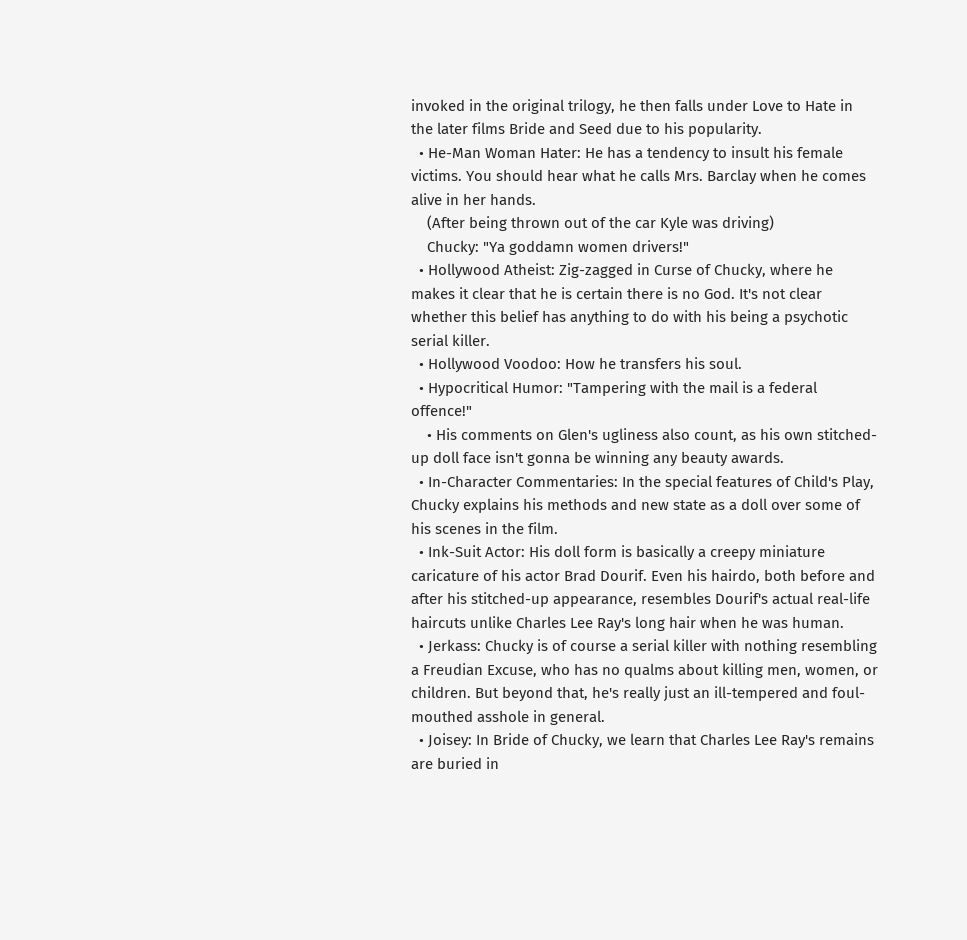invoked in the original trilogy, he then falls under Love to Hate in the later films Bride and Seed due to his popularity.
  • He-Man Woman Hater: He has a tendency to insult his female victims. You should hear what he calls Mrs. Barclay when he comes alive in her hands.
    (After being thrown out of the car Kyle was driving)
    Chucky: "Ya goddamn women drivers!"
  • Hollywood Atheist: Zig-zagged in Curse of Chucky, where he makes it clear that he is certain there is no God. It's not clear whether this belief has anything to do with his being a psychotic serial killer.
  • Hollywood Voodoo: How he transfers his soul.
  • Hypocritical Humor: "Tampering with the mail is a federal offence!"
    • His comments on Glen's ugliness also count, as his own stitched-up doll face isn't gonna be winning any beauty awards.
  • In-Character Commentaries: In the special features of Child's Play, Chucky explains his methods and new state as a doll over some of his scenes in the film.
  • Ink-Suit Actor: His doll form is basically a creepy miniature caricature of his actor Brad Dourif. Even his hairdo, both before and after his stitched-up appearance, resembles Dourif's actual real-life haircuts unlike Charles Lee Ray's long hair when he was human.
  • Jerkass: Chucky is of course a serial killer with nothing resembling a Freudian Excuse, who has no qualms about killing men, women, or children. But beyond that, he's really just an ill-tempered and foul-mouthed asshole in general.
  • Joisey: In Bride of Chucky, we learn that Charles Lee Ray's remains are buried in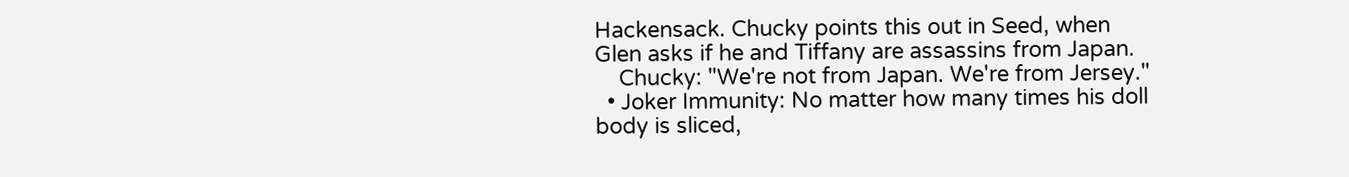Hackensack. Chucky points this out in Seed, when Glen asks if he and Tiffany are assassins from Japan.
    Chucky: "We're not from Japan. We're from Jersey."
  • Joker Immunity: No matter how many times his doll body is sliced,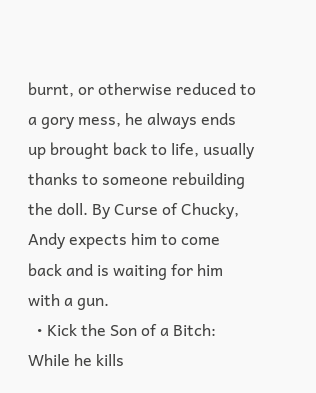burnt, or otherwise reduced to a gory mess, he always ends up brought back to life, usually thanks to someone rebuilding the doll. By Curse of Chucky, Andy expects him to come back and is waiting for him with a gun.
  • Kick the Son of a Bitch: While he kills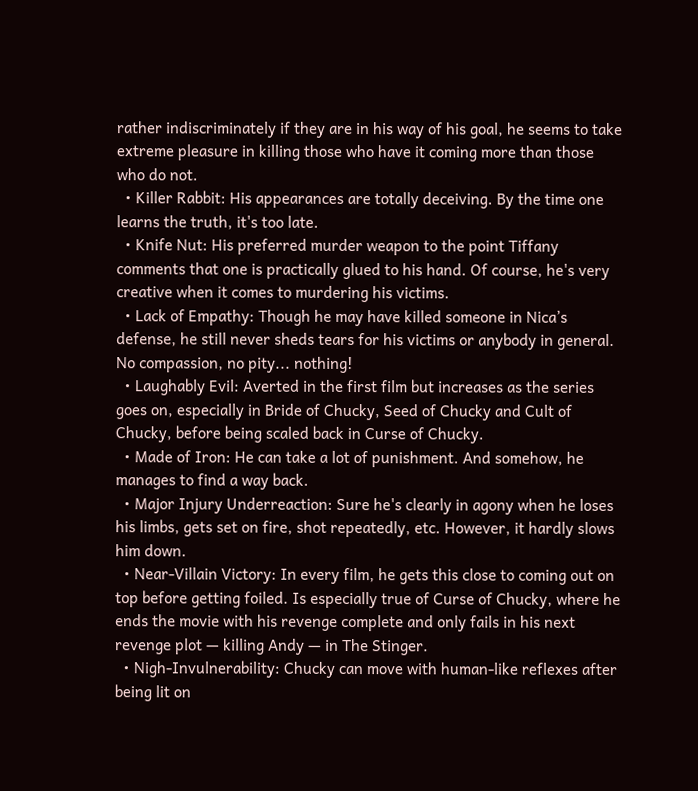rather indiscriminately if they are in his way of his goal, he seems to take extreme pleasure in killing those who have it coming more than those who do not.
  • Killer Rabbit: His appearances are totally deceiving. By the time one learns the truth, it's too late.
  • Knife Nut: His preferred murder weapon to the point Tiffany comments that one is practically glued to his hand. Of course, he's very creative when it comes to murdering his victims.
  • Lack of Empathy: Though he may have killed someone in Nica’s defense, he still never sheds tears for his victims or anybody in general. No compassion, no pity... nothing!
  • Laughably Evil: Averted in the first film but increases as the series goes on, especially in Bride of Chucky, Seed of Chucky and Cult of Chucky, before being scaled back in Curse of Chucky.
  • Made of Iron: He can take a lot of punishment. And somehow, he manages to find a way back.
  • Major Injury Underreaction: Sure he's clearly in agony when he loses his limbs, gets set on fire, shot repeatedly, etc. However, it hardly slows him down.
  • Near-Villain Victory: In every film, he gets this close to coming out on top before getting foiled. Is especially true of Curse of Chucky, where he ends the movie with his revenge complete and only fails in his next revenge plot — killing Andy — in The Stinger.
  • Nigh-Invulnerability: Chucky can move with human-like reflexes after being lit on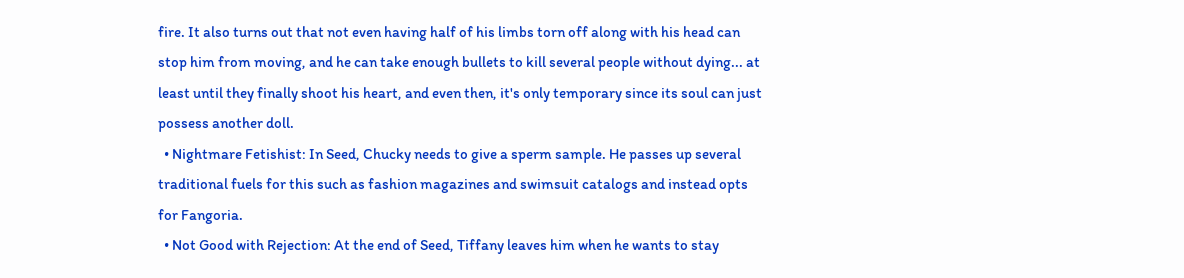fire. It also turns out that not even having half of his limbs torn off along with his head can stop him from moving, and he can take enough bullets to kill several people without dying... at least until they finally shoot his heart, and even then, it's only temporary since its soul can just possess another doll.
  • Nightmare Fetishist: In Seed, Chucky needs to give a sperm sample. He passes up several traditional fuels for this such as fashion magazines and swimsuit catalogs and instead opts for Fangoria.
  • Not Good with Rejection: At the end of Seed, Tiffany leaves him when he wants to stay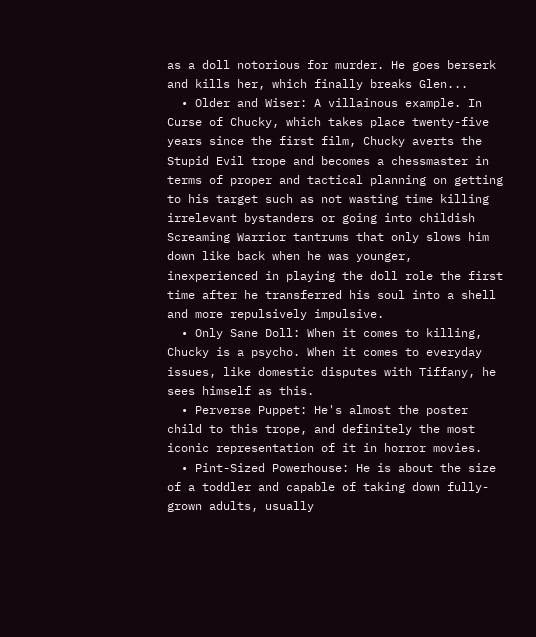as a doll notorious for murder. He goes berserk and kills her, which finally breaks Glen...
  • Older and Wiser: A villainous example. In Curse of Chucky, which takes place twenty-five years since the first film, Chucky averts the Stupid Evil trope and becomes a chessmaster in terms of proper and tactical planning on getting to his target such as not wasting time killing irrelevant bystanders or going into childish Screaming Warrior tantrums that only slows him down like back when he was younger, inexperienced in playing the doll role the first time after he transferred his soul into a shell and more repulsively impulsive.
  • Only Sane Doll: When it comes to killing, Chucky is a psycho. When it comes to everyday issues, like domestic disputes with Tiffany, he sees himself as this.
  • Perverse Puppet: He's almost the poster child to this trope, and definitely the most iconic representation of it in horror movies.
  • Pint-Sized Powerhouse: He is about the size of a toddler and capable of taking down fully-grown adults, usually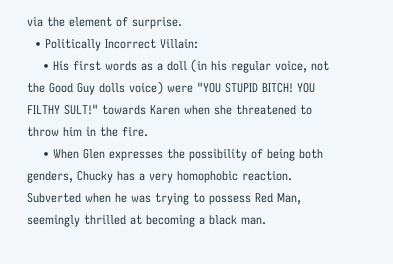via the element of surprise.
  • Politically Incorrect Villain:
    • His first words as a doll (in his regular voice, not the Good Guy dolls voice) were "YOU STUPID BITCH! YOU FILTHY SULT!" towards Karen when she threatened to throw him in the fire.
    • When Glen expresses the possibility of being both genders, Chucky has a very homophobic reaction. Subverted when he was trying to possess Red Man, seemingly thrilled at becoming a black man.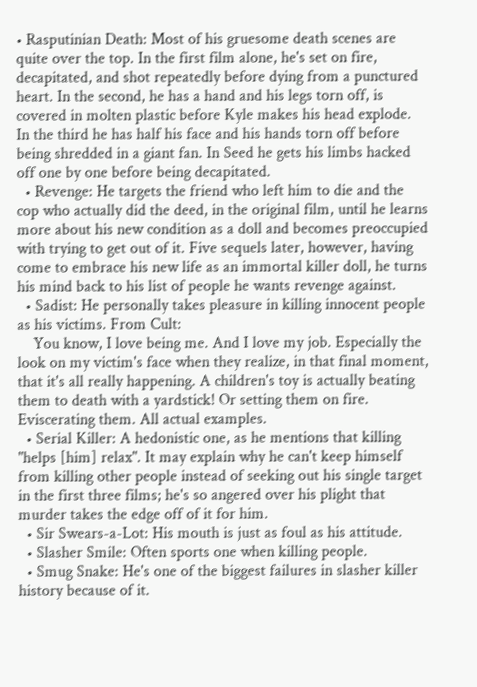• Rasputinian Death: Most of his gruesome death scenes are quite over the top. In the first film alone, he's set on fire, decapitated, and shot repeatedly before dying from a punctured heart. In the second, he has a hand and his legs torn off, is covered in molten plastic before Kyle makes his head explode. In the third he has half his face and his hands torn off before being shredded in a giant fan. In Seed he gets his limbs hacked off one by one before being decapitated.
  • Revenge: He targets the friend who left him to die and the cop who actually did the deed, in the original film, until he learns more about his new condition as a doll and becomes preoccupied with trying to get out of it. Five sequels later, however, having come to embrace his new life as an immortal killer doll, he turns his mind back to his list of people he wants revenge against.
  • Sadist: He personally takes pleasure in killing innocent people as his victims. From Cult:
    You know, I love being me. And I love my job. Especially the look on my victim's face when they realize, in that final moment, that it's all really happening. A children's toy is actually beating them to death with a yardstick! Or setting them on fire. Eviscerating them. All actual examples.
  • Serial Killer: A hedonistic one, as he mentions that killing "helps [him] relax". It may explain why he can't keep himself from killing other people instead of seeking out his single target in the first three films; he's so angered over his plight that murder takes the edge off of it for him.
  • Sir Swears-a-Lot: His mouth is just as foul as his attitude.
  • Slasher Smile: Often sports one when killing people.
  • Smug Snake: He's one of the biggest failures in slasher killer history because of it.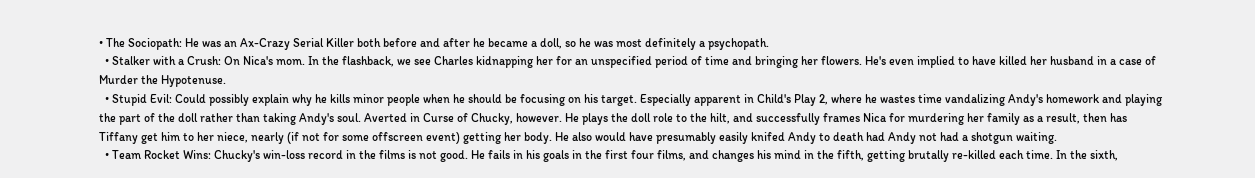• The Sociopath: He was an Ax-Crazy Serial Killer both before and after he became a doll, so he was most definitely a psychopath.
  • Stalker with a Crush: On Nica's mom. In the flashback, we see Charles kidnapping her for an unspecified period of time and bringing her flowers. He's even implied to have killed her husband in a case of Murder the Hypotenuse.
  • Stupid Evil: Could possibly explain why he kills minor people when he should be focusing on his target. Especially apparent in Child's Play 2, where he wastes time vandalizing Andy's homework and playing the part of the doll rather than taking Andy's soul. Averted in Curse of Chucky, however. He plays the doll role to the hilt, and successfully frames Nica for murdering her family as a result, then has Tiffany get him to her niece, nearly (if not for some offscreen event) getting her body. He also would have presumably easily knifed Andy to death had Andy not had a shotgun waiting.
  • Team Rocket Wins: Chucky's win-loss record in the films is not good. He fails in his goals in the first four films, and changes his mind in the fifth, getting brutally re-killed each time. In the sixth,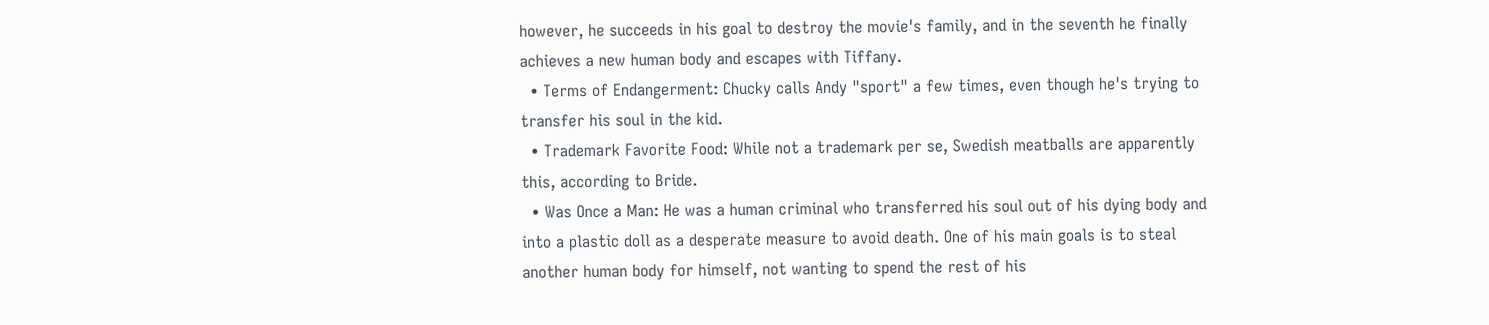however, he succeeds in his goal to destroy the movie's family, and in the seventh he finally achieves a new human body and escapes with Tiffany.
  • Terms of Endangerment: Chucky calls Andy "sport" a few times, even though he's trying to transfer his soul in the kid.
  • Trademark Favorite Food: While not a trademark per se, Swedish meatballs are apparently this, according to Bride.
  • Was Once a Man: He was a human criminal who transferred his soul out of his dying body and into a plastic doll as a desperate measure to avoid death. One of his main goals is to steal another human body for himself, not wanting to spend the rest of his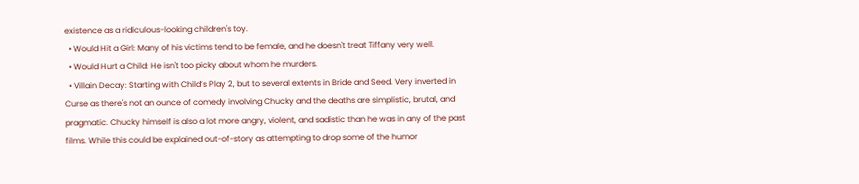existence as a ridiculous-looking children's toy.
  • Would Hit a Girl: Many of his victims tend to be female, and he doesn't treat Tiffany very well.
  • Would Hurt a Child: He isn't too picky about whom he murders.
  • Villain Decay: Starting with Child’s Play 2, but to several extents in Bride and Seed. Very inverted in Curse as there's not an ounce of comedy involving Chucky and the deaths are simplistic, brutal, and pragmatic. Chucky himself is also a lot more angry, violent, and sadistic than he was in any of the past films. While this could be explained out-of-story as attempting to drop some of the humor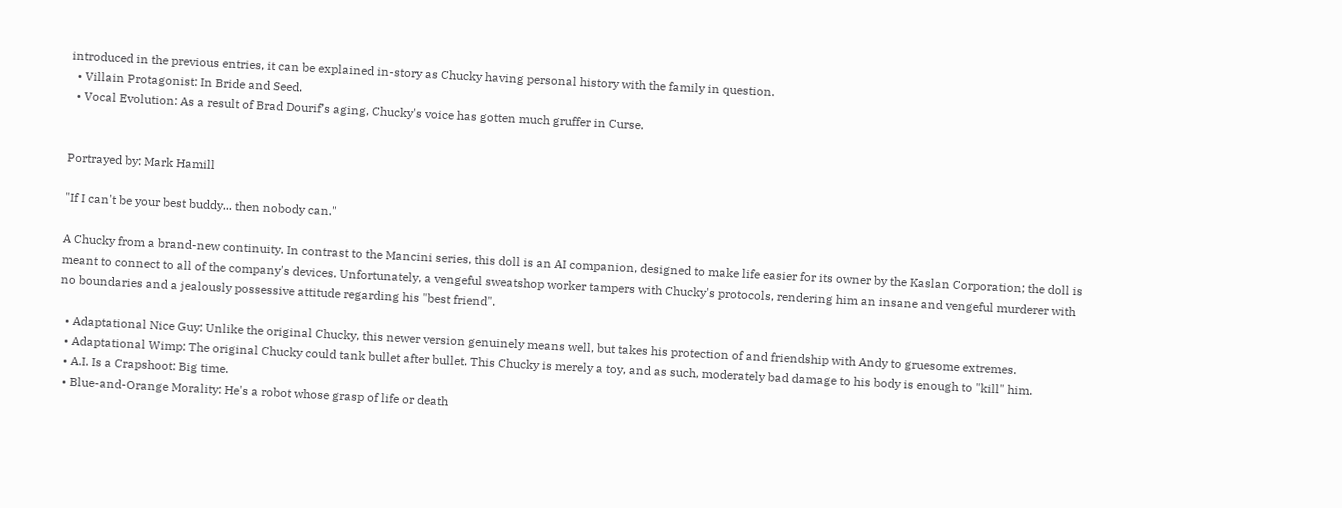introduced in the previous entries, it can be explained in-story as Chucky having personal history with the family in question.
  • Villain Protagonist: In Bride and Seed.
  • Vocal Evolution: As a result of Brad Dourif’s aging, Chucky's voice has gotten much gruffer in Curse.


Portrayed by: Mark Hamill

"If I can't be your best buddy... then nobody can."

A Chucky from a brand-new continuity. In contrast to the Mancini series, this doll is an AI companion, designed to make life easier for its owner by the Kaslan Corporation; the doll is meant to connect to all of the company's devices. Unfortunately, a vengeful sweatshop worker tampers with Chucky's protocols, rendering him an insane and vengeful murderer with no boundaries and a jealously possessive attitude regarding his "best friend".

  • Adaptational Nice Guy: Unlike the original Chucky, this newer version genuinely means well, but takes his protection of and friendship with Andy to gruesome extremes.
  • Adaptational Wimp: The original Chucky could tank bullet after bullet. This Chucky is merely a toy, and as such, moderately bad damage to his body is enough to "kill" him.
  • A.I. Is a Crapshoot: Big time.
  • Blue-and-Orange Morality: He's a robot whose grasp of life or death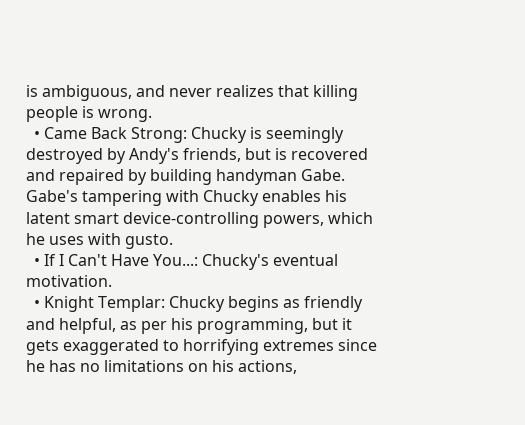is ambiguous, and never realizes that killing people is wrong.
  • Came Back Strong: Chucky is seemingly destroyed by Andy's friends, but is recovered and repaired by building handyman Gabe. Gabe's tampering with Chucky enables his latent smart device-controlling powers, which he uses with gusto.
  • If I Can't Have You...: Chucky's eventual motivation.
  • Knight Templar: Chucky begins as friendly and helpful, as per his programming, but it gets exaggerated to horrifying extremes since he has no limitations on his actions,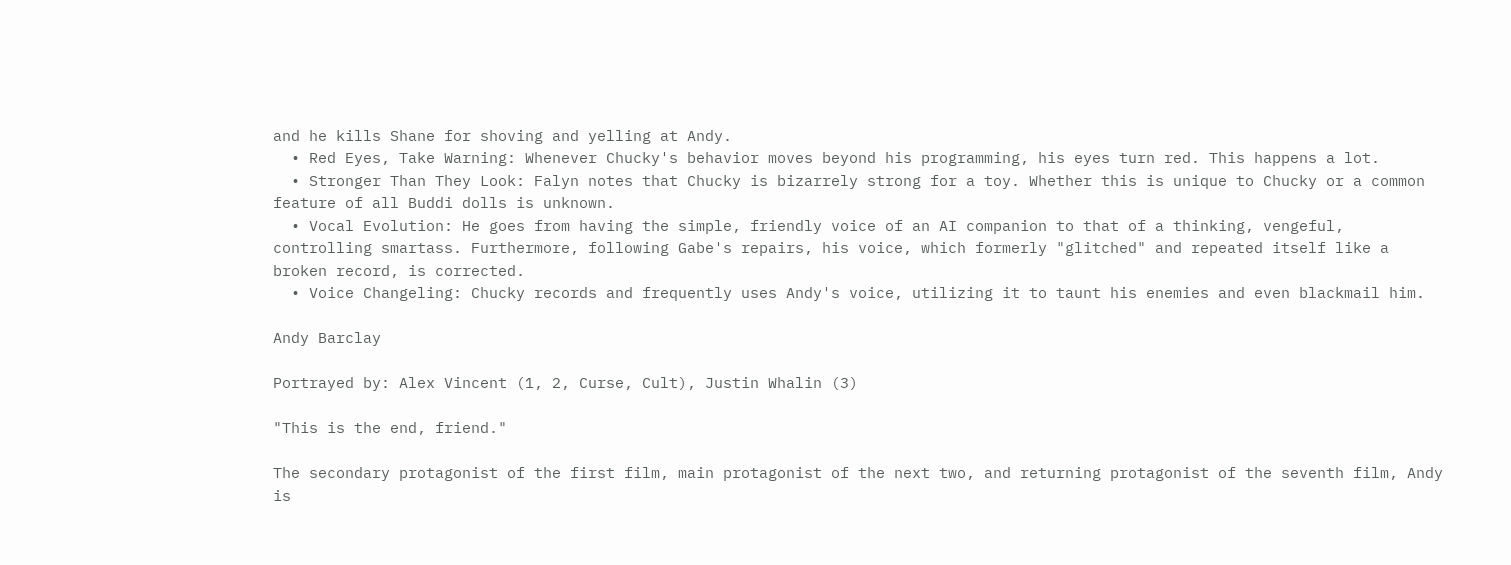and he kills Shane for shoving and yelling at Andy.
  • Red Eyes, Take Warning: Whenever Chucky's behavior moves beyond his programming, his eyes turn red. This happens a lot.
  • Stronger Than They Look: Falyn notes that Chucky is bizarrely strong for a toy. Whether this is unique to Chucky or a common feature of all Buddi dolls is unknown.
  • Vocal Evolution: He goes from having the simple, friendly voice of an AI companion to that of a thinking, vengeful, controlling smartass. Furthermore, following Gabe's repairs, his voice, which formerly "glitched" and repeated itself like a broken record, is corrected.
  • Voice Changeling: Chucky records and frequently uses Andy's voice, utilizing it to taunt his enemies and even blackmail him.

Andy Barclay

Portrayed by: Alex Vincent (1, 2, Curse, Cult), Justin Whalin (3)

"This is the end, friend."

The secondary protagonist of the first film, main protagonist of the next two, and returning protagonist of the seventh film, Andy is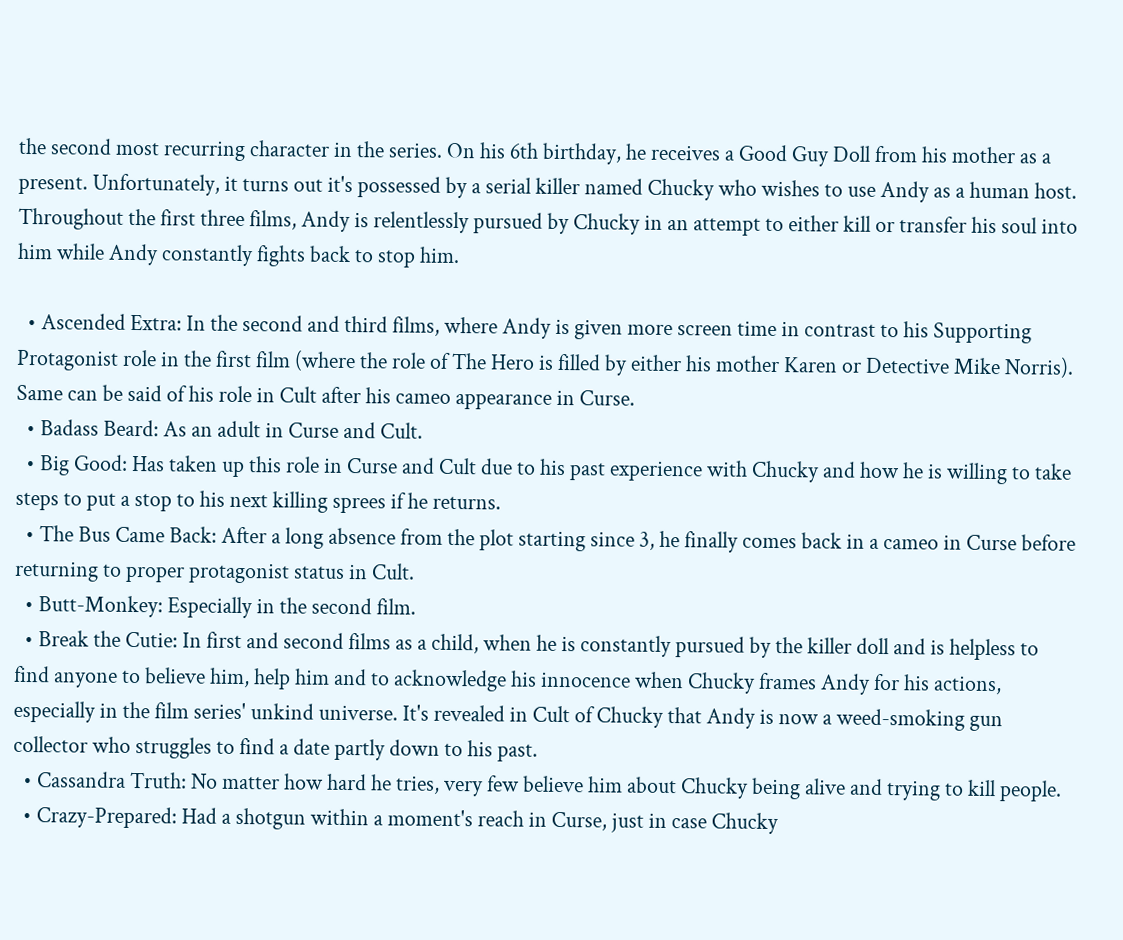the second most recurring character in the series. On his 6th birthday, he receives a Good Guy Doll from his mother as a present. Unfortunately, it turns out it's possessed by a serial killer named Chucky who wishes to use Andy as a human host. Throughout the first three films, Andy is relentlessly pursued by Chucky in an attempt to either kill or transfer his soul into him while Andy constantly fights back to stop him.

  • Ascended Extra: In the second and third films, where Andy is given more screen time in contrast to his Supporting Protagonist role in the first film (where the role of The Hero is filled by either his mother Karen or Detective Mike Norris). Same can be said of his role in Cult after his cameo appearance in Curse.
  • Badass Beard: As an adult in Curse and Cult.
  • Big Good: Has taken up this role in Curse and Cult due to his past experience with Chucky and how he is willing to take steps to put a stop to his next killing sprees if he returns.
  • The Bus Came Back: After a long absence from the plot starting since 3, he finally comes back in a cameo in Curse before returning to proper protagonist status in Cult.
  • Butt-Monkey: Especially in the second film.
  • Break the Cutie: In first and second films as a child, when he is constantly pursued by the killer doll and is helpless to find anyone to believe him, help him and to acknowledge his innocence when Chucky frames Andy for his actions, especially in the film series' unkind universe. It's revealed in Cult of Chucky that Andy is now a weed-smoking gun collector who struggles to find a date partly down to his past.
  • Cassandra Truth: No matter how hard he tries, very few believe him about Chucky being alive and trying to kill people.
  • Crazy-Prepared: Had a shotgun within a moment's reach in Curse, just in case Chucky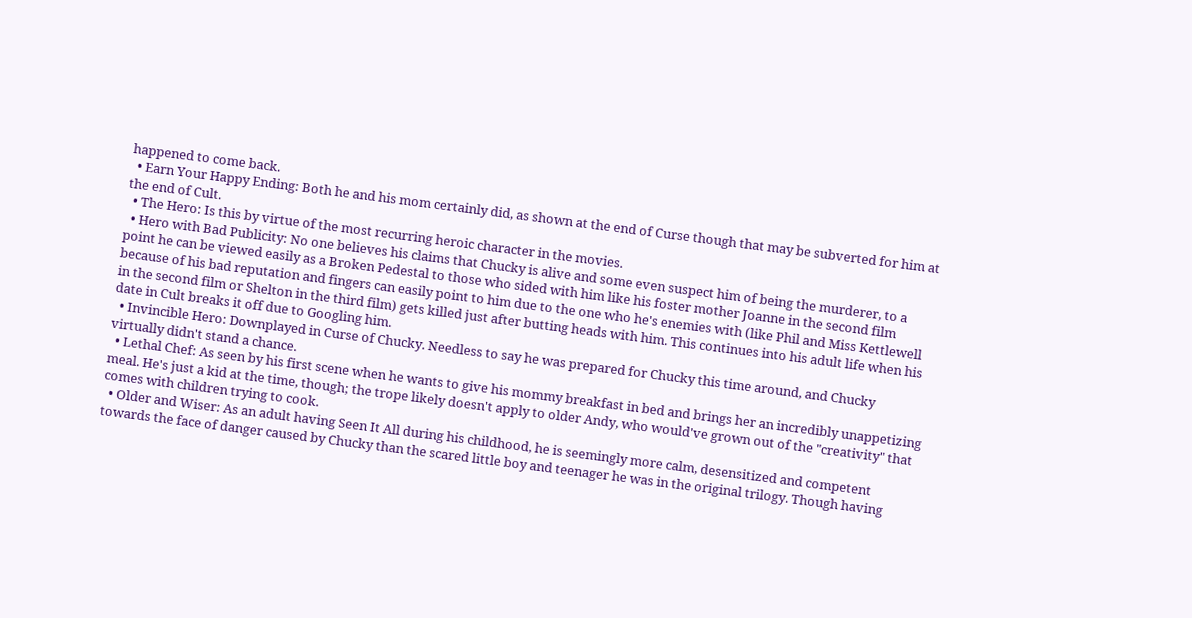happened to come back.
  • Earn Your Happy Ending: Both he and his mom certainly did, as shown at the end of Curse though that may be subverted for him at the end of Cult.
  • The Hero: Is this by virtue of the most recurring heroic character in the movies.
  • Hero with Bad Publicity: No one believes his claims that Chucky is alive and some even suspect him of being the murderer, to a point he can be viewed easily as a Broken Pedestal to those who sided with him like his foster mother Joanne in the second film because of his bad reputation and fingers can easily point to him due to the one who he's enemies with (like Phil and Miss Kettlewell in the second film or Shelton in the third film) gets killed just after butting heads with him. This continues into his adult life when his date in Cult breaks it off due to Googling him.
  • Invincible Hero: Downplayed in Curse of Chucky. Needless to say he was prepared for Chucky this time around, and Chucky virtually didn't stand a chance.
  • Lethal Chef: As seen by his first scene when he wants to give his mommy breakfast in bed and brings her an incredibly unappetizing meal. He's just a kid at the time, though; the trope likely doesn't apply to older Andy, who would've grown out of the "creativity" that comes with children trying to cook.
  • Older and Wiser: As an adult having Seen It All during his childhood, he is seemingly more calm, desensitized and competent towards the face of danger caused by Chucky than the scared little boy and teenager he was in the original trilogy. Though having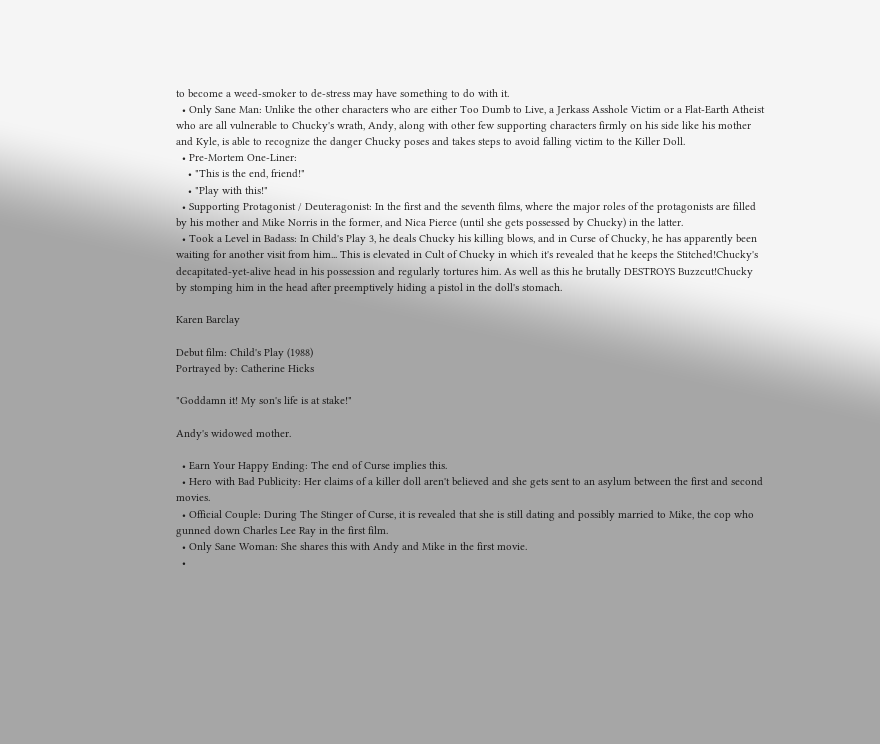to become a weed-smoker to de-stress may have something to do with it.
  • Only Sane Man: Unlike the other characters who are either Too Dumb to Live, a Jerkass Asshole Victim or a Flat-Earth Atheist who are all vulnerable to Chucky's wrath, Andy, along with other few supporting characters firmly on his side like his mother and Kyle, is able to recognize the danger Chucky poses and takes steps to avoid falling victim to the Killer Doll.
  • Pre-Mortem One-Liner:
    • "This is the end, friend!"
    • "Play with this!"
  • Supporting Protagonist / Deuteragonist: In the first and the seventh films, where the major roles of the protagonists are filled by his mother and Mike Norris in the former, and Nica Pierce (until she gets possessed by Chucky) in the latter.
  • Took a Level in Badass: In Child's Play 3, he deals Chucky his killing blows, and in Curse of Chucky, he has apparently been waiting for another visit from him... This is elevated in Cult of Chucky in which it's revealed that he keeps the Stitched!Chucky's decapitated-yet-alive head in his possession and regularly tortures him. As well as this he brutally DESTROYS Buzzcut!Chucky by stomping him in the head after preemptively hiding a pistol in the doll's stomach.

Karen Barclay

Debut film: Child's Play (1988)
Portrayed by: Catherine Hicks

"Goddamn it! My son's life is at stake!"

Andy's widowed mother.

  • Earn Your Happy Ending: The end of Curse implies this.
  • Hero with Bad Publicity: Her claims of a killer doll aren't believed and she gets sent to an asylum between the first and second movies.
  • Official Couple: During The Stinger of Curse, it is revealed that she is still dating and possibly married to Mike, the cop who gunned down Charles Lee Ray in the first film.
  • Only Sane Woman: She shares this with Andy and Mike in the first movie.
  •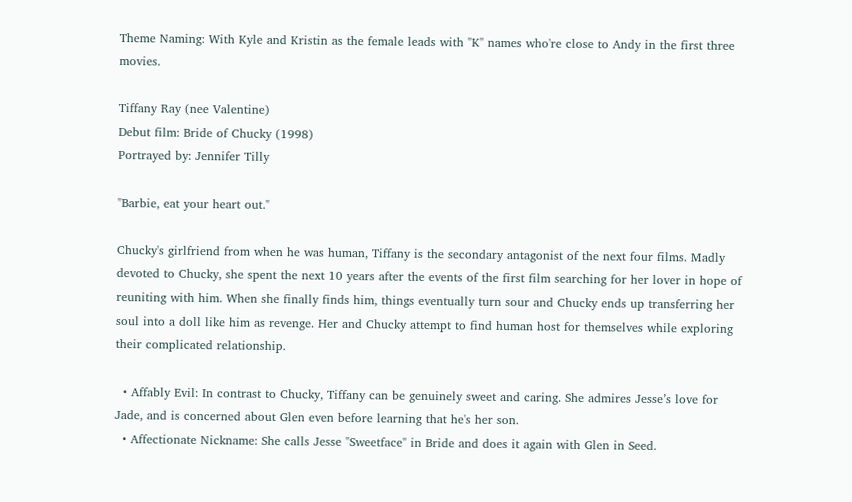Theme Naming: With Kyle and Kristin as the female leads with "K" names who're close to Andy in the first three movies.

Tiffany Ray (nee Valentine)
Debut film: Bride of Chucky (1998)
Portrayed by: Jennifer Tilly

"Barbie, eat your heart out."

Chucky's girlfriend from when he was human, Tiffany is the secondary antagonist of the next four films. Madly devoted to Chucky, she spent the next 10 years after the events of the first film searching for her lover in hope of reuniting with him. When she finally finds him, things eventually turn sour and Chucky ends up transferring her soul into a doll like him as revenge. Her and Chucky attempt to find human host for themselves while exploring their complicated relationship.

  • Affably Evil: In contrast to Chucky, Tiffany can be genuinely sweet and caring. She admires Jesse’s love for Jade, and is concerned about Glen even before learning that he's her son.
  • Affectionate Nickname: She calls Jesse "Sweetface" in Bride and does it again with Glen in Seed.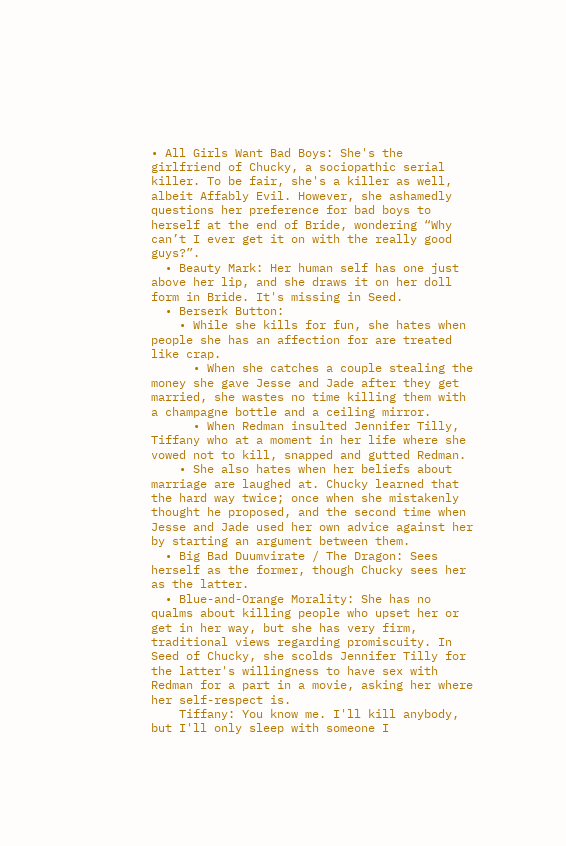• All Girls Want Bad Boys: She's the girlfriend of Chucky, a sociopathic serial killer. To be fair, she's a killer as well, albeit Affably Evil. However, she ashamedly questions her preference for bad boys to herself at the end of Bride, wondering “Why can’t I ever get it on with the really good guys?”.
  • Beauty Mark: Her human self has one just above her lip, and she draws it on her doll form in Bride. It's missing in Seed.
  • Berserk Button:
    • While she kills for fun, she hates when people she has an affection for are treated like crap.
      • When she catches a couple stealing the money she gave Jesse and Jade after they get married, she wastes no time killing them with a champagne bottle and a ceiling mirror.
      • When Redman insulted Jennifer Tilly, Tiffany who at a moment in her life where she vowed not to kill, snapped and gutted Redman.
    • She also hates when her beliefs about marriage are laughed at. Chucky learned that the hard way twice; once when she mistakenly thought he proposed, and the second time when Jesse and Jade used her own advice against her by starting an argument between them.
  • Big Bad Duumvirate / The Dragon: Sees herself as the former, though Chucky sees her as the latter.
  • Blue-and-Orange Morality: She has no qualms about killing people who upset her or get in her way, but she has very firm, traditional views regarding promiscuity. In Seed of Chucky, she scolds Jennifer Tilly for the latter's willingness to have sex with Redman for a part in a movie, asking her where her self-respect is.
    Tiffany: You know me. I'll kill anybody, but I'll only sleep with someone I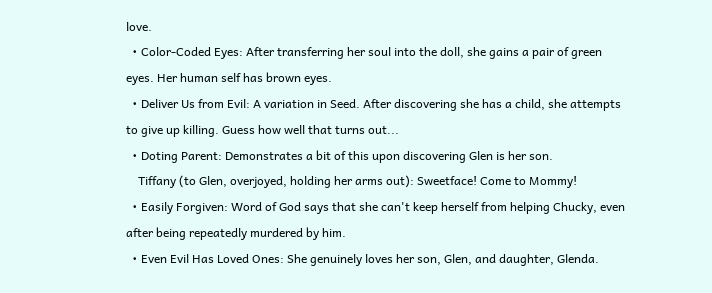love.
  • Color-Coded Eyes: After transferring her soul into the doll, she gains a pair of green eyes. Her human self has brown eyes.
  • Deliver Us from Evil: A variation in Seed. After discovering she has a child, she attempts to give up killing. Guess how well that turns out...
  • Doting Parent: Demonstrates a bit of this upon discovering Glen is her son.
    Tiffany (to Glen, overjoyed, holding her arms out): Sweetface! Come to Mommy!
  • Easily Forgiven: Word of God says that she can't keep herself from helping Chucky, even after being repeatedly murdered by him.
  • Even Evil Has Loved Ones: She genuinely loves her son, Glen, and daughter, Glenda.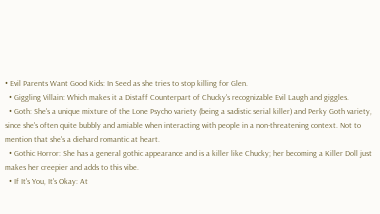• Evil Parents Want Good Kids: In Seed as she tries to stop killing for Glen.
  • Giggling Villain: Which makes it a Distaff Counterpart of Chucky's recognizable Evil Laugh and giggles.
  • Goth: She's a unique mixture of the Lone Psycho variety (being a sadistic serial killer) and Perky Goth variety, since she's often quite bubbly and amiable when interacting with people in a non-threatening context. Not to mention that she's a diehard romantic at heart.
  • Gothic Horror: She has a general gothic appearance and is a killer like Chucky; her becoming a Killer Doll just makes her creepier and adds to this vibe.
  • If It's You, It's Okay: At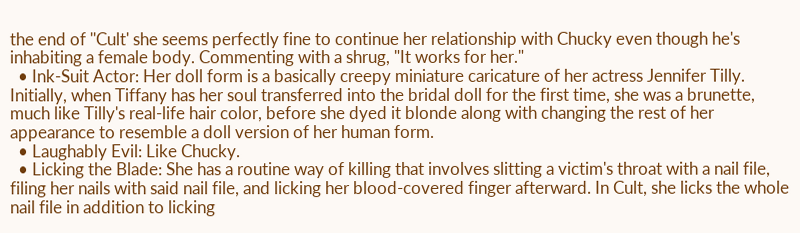the end of ''Cult' she seems perfectly fine to continue her relationship with Chucky even though he's inhabiting a female body. Commenting with a shrug, "It works for her."
  • Ink-Suit Actor: Her doll form is a basically creepy miniature caricature of her actress Jennifer Tilly. Initially, when Tiffany has her soul transferred into the bridal doll for the first time, she was a brunette, much like Tilly's real-life hair color, before she dyed it blonde along with changing the rest of her appearance to resemble a doll version of her human form.
  • Laughably Evil: Like Chucky.
  • Licking the Blade: She has a routine way of killing that involves slitting a victim's throat with a nail file, filing her nails with said nail file, and licking her blood-covered finger afterward. In Cult, she licks the whole nail file in addition to licking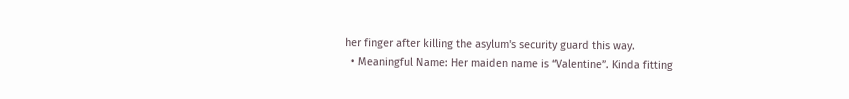her finger after killing the asylum's security guard this way.
  • Meaningful Name: Her maiden name is “Valentine”. Kinda fitting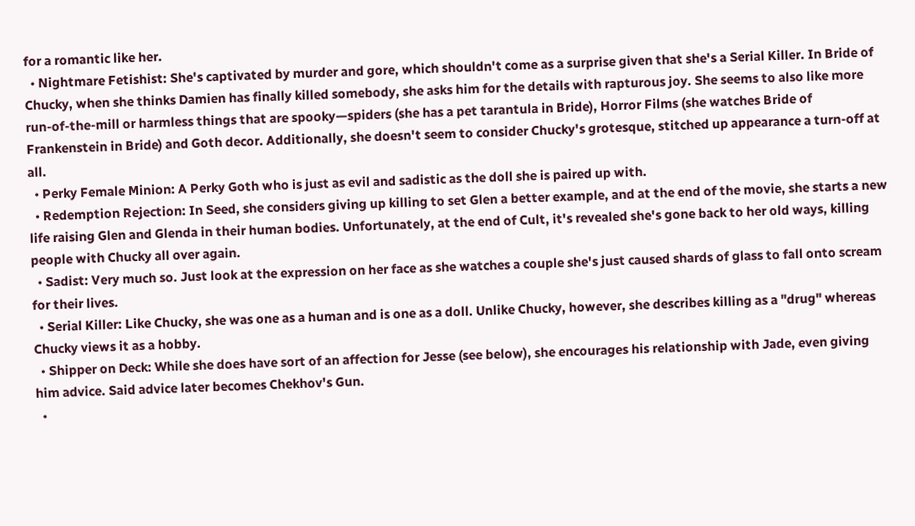for a romantic like her.
  • Nightmare Fetishist: She's captivated by murder and gore, which shouldn't come as a surprise given that she's a Serial Killer. In Bride of Chucky, when she thinks Damien has finally killed somebody, she asks him for the details with rapturous joy. She seems to also like more run-of-the-mill or harmless things that are spooky—spiders (she has a pet tarantula in Bride), Horror Films (she watches Bride of Frankenstein in Bride) and Goth decor. Additionally, she doesn't seem to consider Chucky's grotesque, stitched up appearance a turn-off at all.
  • Perky Female Minion: A Perky Goth who is just as evil and sadistic as the doll she is paired up with.
  • Redemption Rejection: In Seed, she considers giving up killing to set Glen a better example, and at the end of the movie, she starts a new life raising Glen and Glenda in their human bodies. Unfortunately, at the end of Cult, it's revealed she's gone back to her old ways, killing people with Chucky all over again.
  • Sadist: Very much so. Just look at the expression on her face as she watches a couple she's just caused shards of glass to fall onto scream for their lives.
  • Serial Killer: Like Chucky, she was one as a human and is one as a doll. Unlike Chucky, however, she describes killing as a "drug" whereas Chucky views it as a hobby.
  • Shipper on Deck: While she does have sort of an affection for Jesse (see below), she encourages his relationship with Jade, even giving him advice. Said advice later becomes Chekhov's Gun.
  •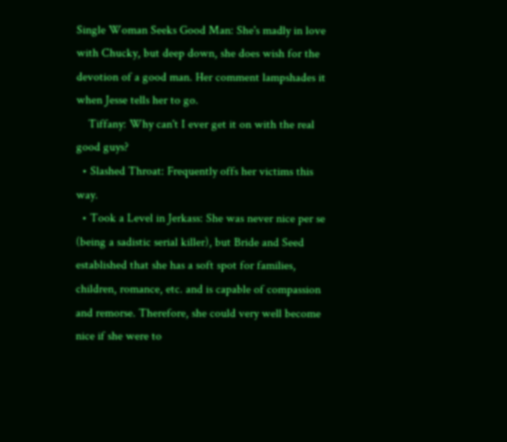Single Woman Seeks Good Man: She's madly in love with Chucky, but deep down, she does wish for the devotion of a good man. Her comment lampshades it when Jesse tells her to go.
    Tiffany: Why can't I ever get it on with the real good guys?
  • Slashed Throat: Frequently offs her victims this way.
  • Took a Level in Jerkass: She was never nice per se (being a sadistic serial killer), but Bride and Seed established that she has a soft spot for families, children, romance, etc. and is capable of compassion and remorse. Therefore, she could very well become nice if she were to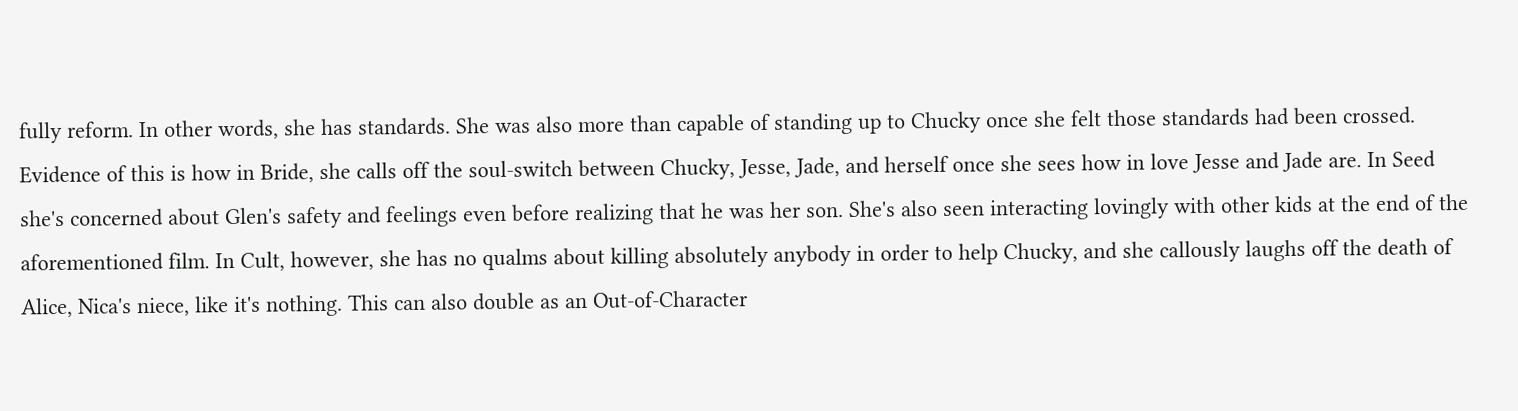fully reform. In other words, she has standards. She was also more than capable of standing up to Chucky once she felt those standards had been crossed. Evidence of this is how in Bride, she calls off the soul-switch between Chucky, Jesse, Jade, and herself once she sees how in love Jesse and Jade are. In Seed she's concerned about Glen's safety and feelings even before realizing that he was her son. She's also seen interacting lovingly with other kids at the end of the aforementioned film. In Cult, however, she has no qualms about killing absolutely anybody in order to help Chucky, and she callously laughs off the death of Alice, Nica's niece, like it's nothing. This can also double as an Out-of-Character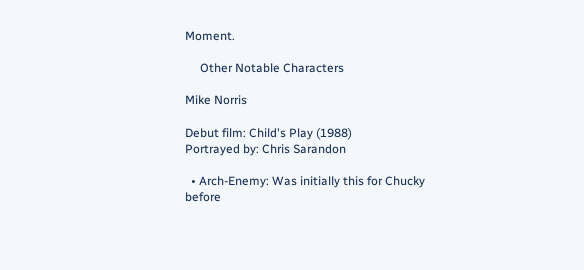Moment.

     Other Notable Characters

Mike Norris

Debut film: Child's Play (1988)
Portrayed by: Chris Sarandon

  • Arch-Enemy: Was initially this for Chucky before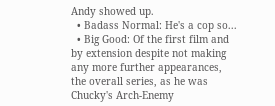Andy showed up.
  • Badass Normal: He's a cop so...
  • Big Good: Of the first film and by extension despite not making any more further appearances, the overall series, as he was Chucky's Arch-Enemy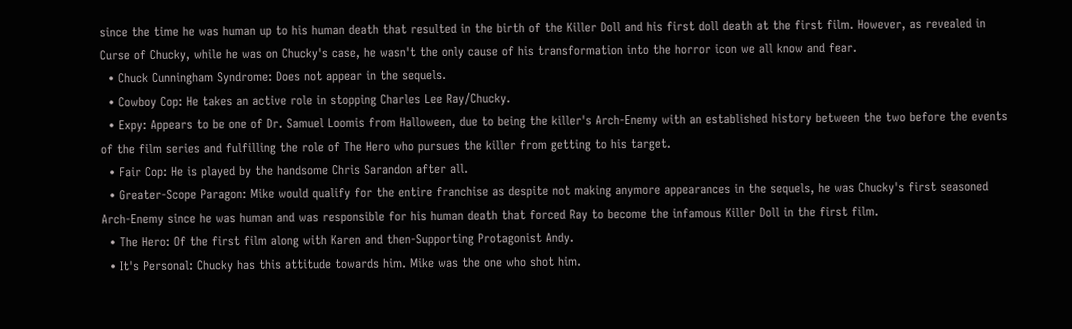since the time he was human up to his human death that resulted in the birth of the Killer Doll and his first doll death at the first film. However, as revealed in Curse of Chucky, while he was on Chucky's case, he wasn't the only cause of his transformation into the horror icon we all know and fear.
  • Chuck Cunningham Syndrome: Does not appear in the sequels.
  • Cowboy Cop: He takes an active role in stopping Charles Lee Ray/Chucky.
  • Expy: Appears to be one of Dr. Samuel Loomis from Halloween, due to being the killer's Arch-Enemy with an established history between the two before the events of the film series and fulfilling the role of The Hero who pursues the killer from getting to his target.
  • Fair Cop: He is played by the handsome Chris Sarandon after all.
  • Greater-Scope Paragon: Mike would qualify for the entire franchise as despite not making anymore appearances in the sequels, he was Chucky's first seasoned Arch-Enemy since he was human and was responsible for his human death that forced Ray to become the infamous Killer Doll in the first film.
  • The Hero: Of the first film along with Karen and then-Supporting Protagonist Andy.
  • It's Personal: Chucky has this attitude towards him. Mike was the one who shot him.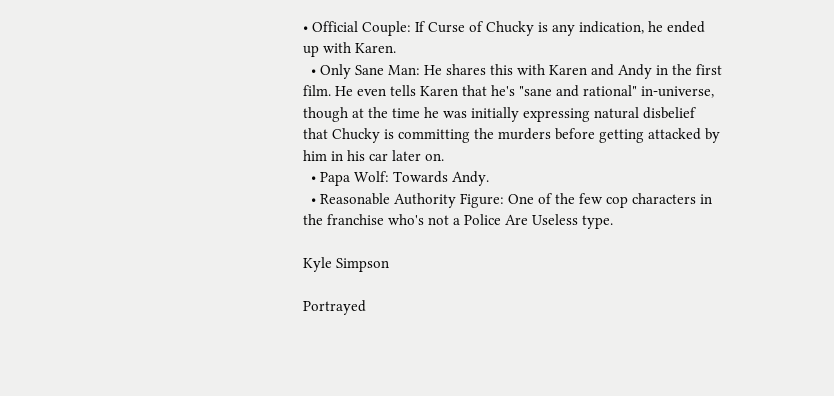• Official Couple: If Curse of Chucky is any indication, he ended up with Karen.
  • Only Sane Man: He shares this with Karen and Andy in the first film. He even tells Karen that he's "sane and rational" in-universe, though at the time he was initially expressing natural disbelief that Chucky is committing the murders before getting attacked by him in his car later on.
  • Papa Wolf: Towards Andy.
  • Reasonable Authority Figure: One of the few cop characters in the franchise who's not a Police Are Useless type.

Kyle Simpson

Portrayed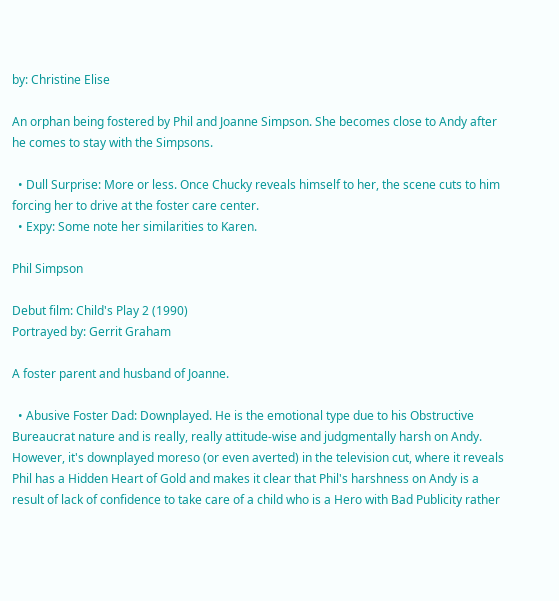by: Christine Elise

An orphan being fostered by Phil and Joanne Simpson. She becomes close to Andy after he comes to stay with the Simpsons.

  • Dull Surprise: More or less. Once Chucky reveals himself to her, the scene cuts to him forcing her to drive at the foster care center.
  • Expy: Some note her similarities to Karen.

Phil Simpson

Debut film: Child's Play 2 (1990)
Portrayed by: Gerrit Graham

A foster parent and husband of Joanne.

  • Abusive Foster Dad: Downplayed. He is the emotional type due to his Obstructive Bureaucrat nature and is really, really attitude-wise and judgmentally harsh on Andy. However, it's downplayed moreso (or even averted) in the television cut, where it reveals Phil has a Hidden Heart of Gold and makes it clear that Phil's harshness on Andy is a result of lack of confidence to take care of a child who is a Hero with Bad Publicity rather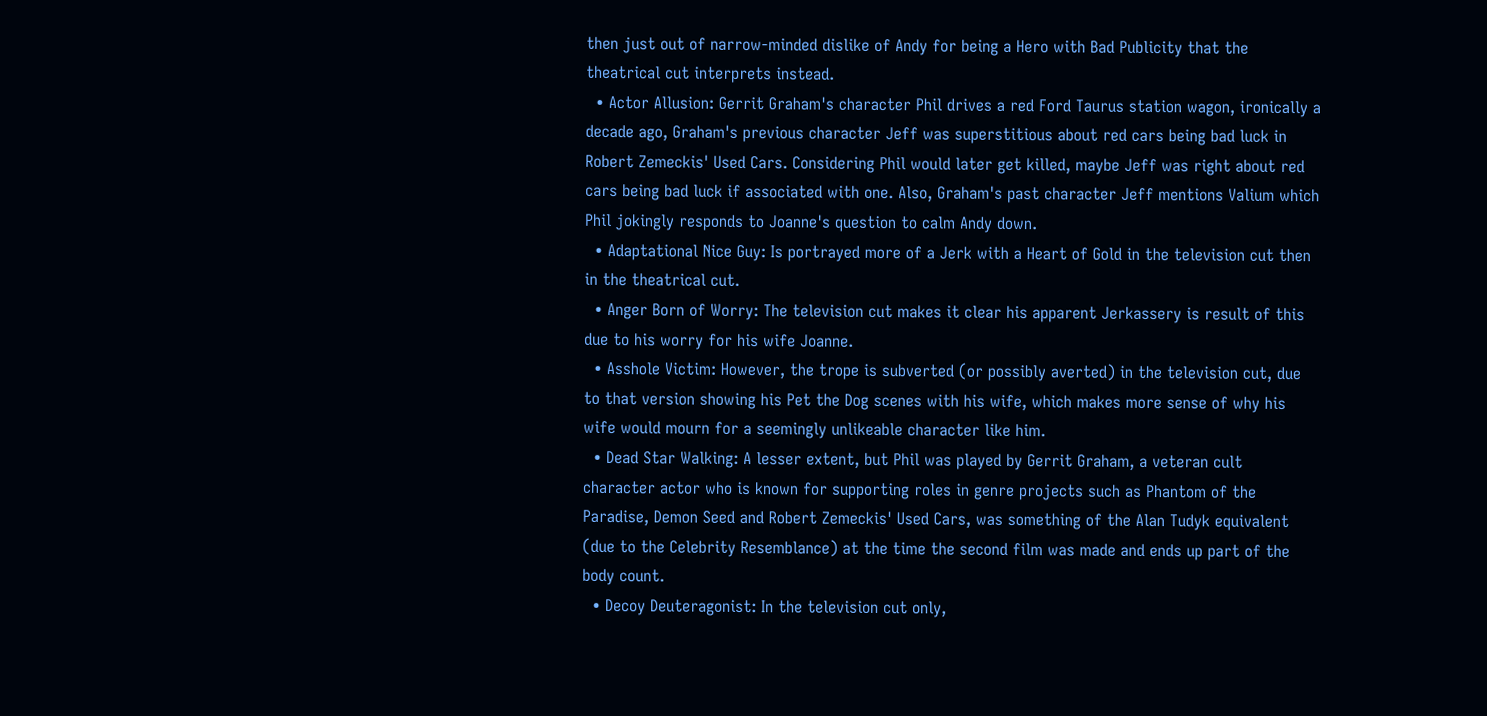then just out of narrow-minded dislike of Andy for being a Hero with Bad Publicity that the theatrical cut interprets instead.
  • Actor Allusion: Gerrit Graham's character Phil drives a red Ford Taurus station wagon, ironically a decade ago, Graham's previous character Jeff was superstitious about red cars being bad luck in Robert Zemeckis' Used Cars. Considering Phil would later get killed, maybe Jeff was right about red cars being bad luck if associated with one. Also, Graham's past character Jeff mentions Valium which Phil jokingly responds to Joanne's question to calm Andy down.
  • Adaptational Nice Guy: Is portrayed more of a Jerk with a Heart of Gold in the television cut then in the theatrical cut.
  • Anger Born of Worry: The television cut makes it clear his apparent Jerkassery is result of this due to his worry for his wife Joanne.
  • Asshole Victim: However, the trope is subverted (or possibly averted) in the television cut, due to that version showing his Pet the Dog scenes with his wife, which makes more sense of why his wife would mourn for a seemingly unlikeable character like him.
  • Dead Star Walking: A lesser extent, but Phil was played by Gerrit Graham, a veteran cult character actor who is known for supporting roles in genre projects such as Phantom of the Paradise, Demon Seed and Robert Zemeckis' Used Cars, was something of the Alan Tudyk equivalent (due to the Celebrity Resemblance) at the time the second film was made and ends up part of the body count.
  • Decoy Deuteragonist: In the television cut only,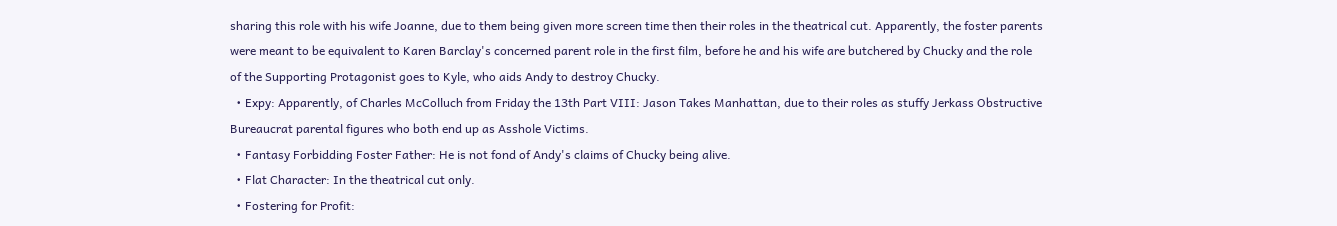sharing this role with his wife Joanne, due to them being given more screen time then their roles in the theatrical cut. Apparently, the foster parents were meant to be equivalent to Karen Barclay's concerned parent role in the first film, before he and his wife are butchered by Chucky and the role of the Supporting Protagonist goes to Kyle, who aids Andy to destroy Chucky.
  • Expy: Apparently, of Charles McColluch from Friday the 13th Part VIII: Jason Takes Manhattan, due to their roles as stuffy Jerkass Obstructive Bureaucrat parental figures who both end up as Asshole Victims.
  • Fantasy Forbidding Foster Father: He is not fond of Andy's claims of Chucky being alive.
  • Flat Character: In the theatrical cut only.
  • Fostering for Profit: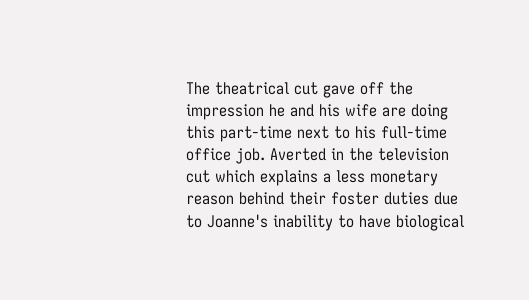The theatrical cut gave off the impression he and his wife are doing this part-time next to his full-time office job. Averted in the television cut which explains a less monetary reason behind their foster duties due to Joanne's inability to have biological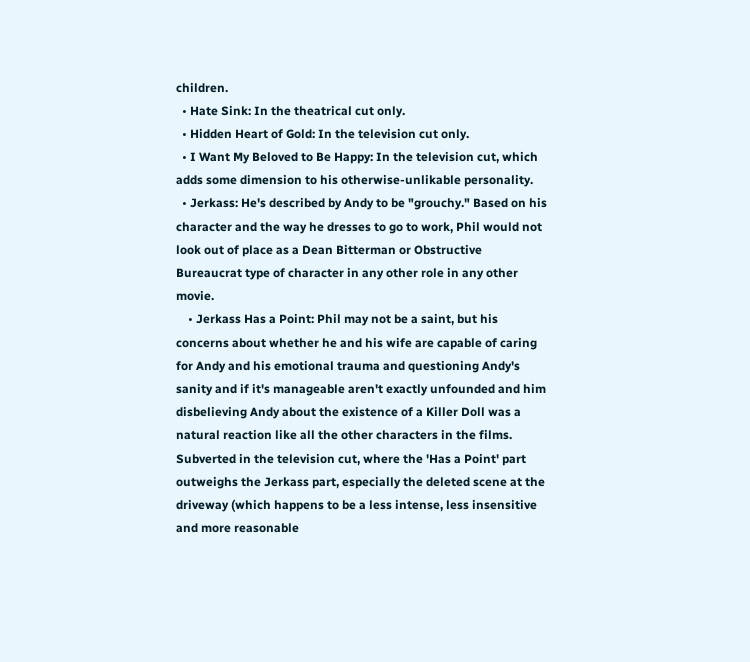children.
  • Hate Sink: In the theatrical cut only.
  • Hidden Heart of Gold: In the television cut only.
  • I Want My Beloved to Be Happy: In the television cut, which adds some dimension to his otherwise-unlikable personality.
  • Jerkass: He's described by Andy to be "grouchy." Based on his character and the way he dresses to go to work, Phil would not look out of place as a Dean Bitterman or Obstructive Bureaucrat type of character in any other role in any other movie.
    • Jerkass Has a Point: Phil may not be a saint, but his concerns about whether he and his wife are capable of caring for Andy and his emotional trauma and questioning Andy's sanity and if it's manageable aren't exactly unfounded and him disbelieving Andy about the existence of a Killer Doll was a natural reaction like all the other characters in the films. Subverted in the television cut, where the 'Has a Point' part outweighs the Jerkass part, especially the deleted scene at the driveway (which happens to be a less intense, less insensitive and more reasonable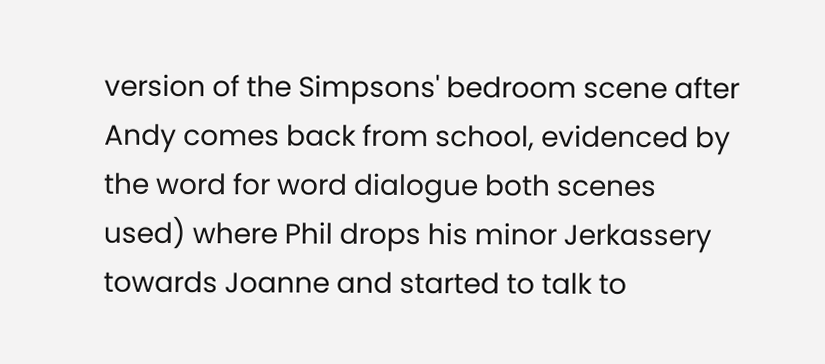version of the Simpsons' bedroom scene after Andy comes back from school, evidenced by the word for word dialogue both scenes used) where Phil drops his minor Jerkassery towards Joanne and started to talk to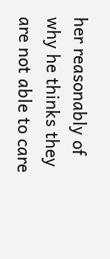her reasonably of why he thinks they are not able to care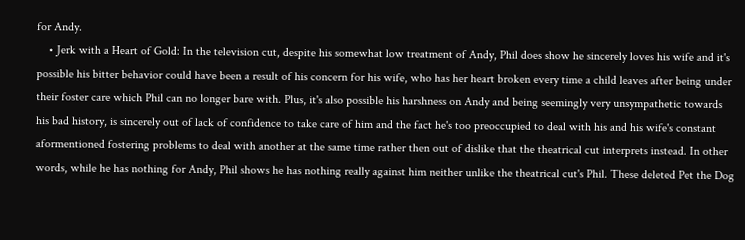for Andy.
    • Jerk with a Heart of Gold: In the television cut, despite his somewhat low treatment of Andy, Phil does show he sincerely loves his wife and it's possible his bitter behavior could have been a result of his concern for his wife, who has her heart broken every time a child leaves after being under their foster care which Phil can no longer bare with. Plus, it's also possible his harshness on Andy and being seemingly very unsympathetic towards his bad history, is sincerely out of lack of confidence to take care of him and the fact he's too preoccupied to deal with his and his wife's constant aformentioned fostering problems to deal with another at the same time rather then out of dislike that the theatrical cut interprets instead. In other words, while he has nothing for Andy, Phil shows he has nothing really against him neither unlike the theatrical cut's Phil. These deleted Pet the Dog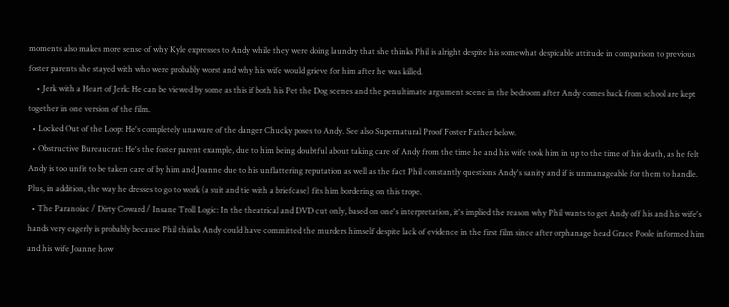moments also makes more sense of why Kyle expresses to Andy while they were doing laundry that she thinks Phil is alright despite his somewhat despicable attitude in comparison to previous foster parents she stayed with who were probably worst and why his wife would grieve for him after he was killed.
    • Jerk with a Heart of Jerk: He can be viewed by some as this if both his Pet the Dog scenes and the penultimate argument scene in the bedroom after Andy comes back from school are kept together in one version of the film.
  • Locked Out of the Loop: He's completely unaware of the danger Chucky poses to Andy. See also Supernatural Proof Foster Father below.
  • Obstructive Bureaucrat: He's the foster parent example, due to him being doubtful about taking care of Andy from the time he and his wife took him in up to the time of his death, as he felt Andy is too unfit to be taken care of by him and Joanne due to his unflattering reputation as well as the fact Phil constantly questions Andy's sanity and if is unmanageable for them to handle. Plus, in addition, the way he dresses to go to work (a suit and tie with a briefcase) fits him bordering on this trope.
  • The Paranoiac / Dirty Coward / Insane Troll Logic: In the theatrical and DVD cut only, based on one's interpretation, it's implied the reason why Phil wants to get Andy off his and his wife's hands very eagerly is probably because Phil thinks Andy could have committed the murders himself despite lack of evidence in the first film since after orphanage head Grace Poole informed him and his wife Joanne how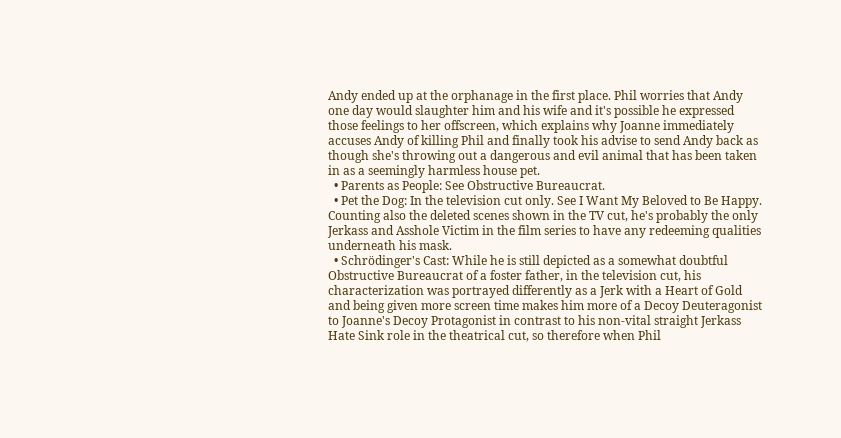Andy ended up at the orphanage in the first place. Phil worries that Andy one day would slaughter him and his wife and it's possible he expressed those feelings to her offscreen, which explains why Joanne immediately accuses Andy of killing Phil and finally took his advise to send Andy back as though she's throwing out a dangerous and evil animal that has been taken in as a seemingly harmless house pet.
  • Parents as People: See Obstructive Bureaucrat.
  • Pet the Dog: In the television cut only. See I Want My Beloved to Be Happy. Counting also the deleted scenes shown in the TV cut, he's probably the only Jerkass and Asshole Victim in the film series to have any redeeming qualities underneath his mask.
  • Schrödinger's Cast: While he is still depicted as a somewhat doubtful Obstructive Bureaucrat of a foster father, in the television cut, his characterization was portrayed differently as a Jerk with a Heart of Gold and being given more screen time makes him more of a Decoy Deuteragonist to Joanne's Decoy Protagonist in contrast to his non-vital straight Jerkass Hate Sink role in the theatrical cut, so therefore when Phil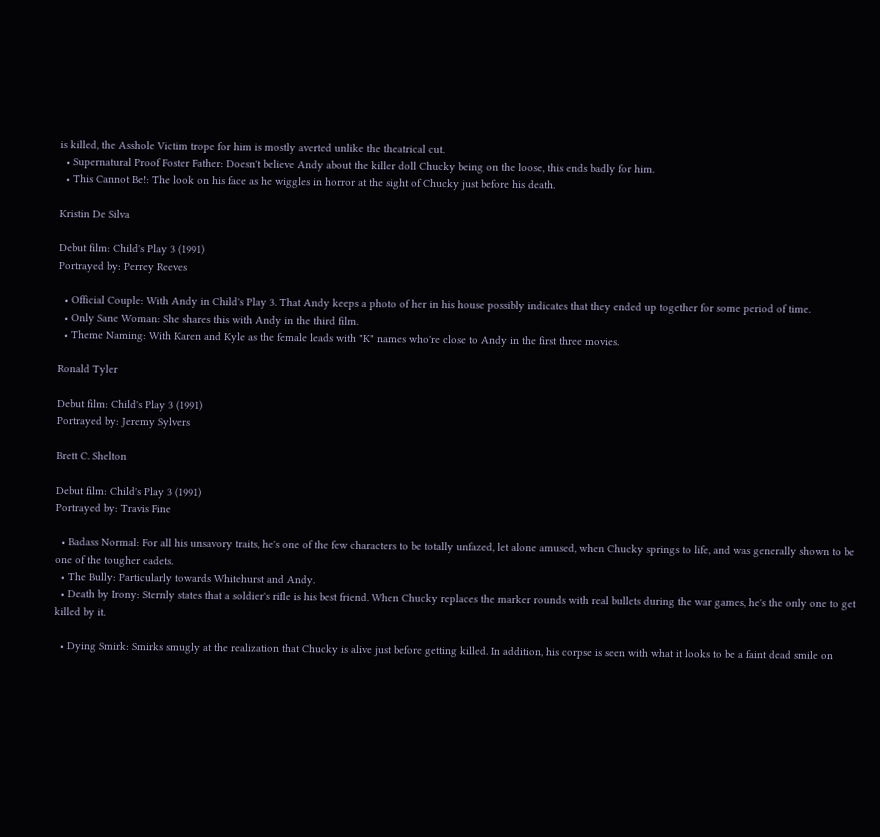is killed, the Asshole Victim trope for him is mostly averted unlike the theatrical cut.
  • Supernatural Proof Foster Father: Doesn't believe Andy about the killer doll Chucky being on the loose, this ends badly for him.
  • This Cannot Be!: The look on his face as he wiggles in horror at the sight of Chucky just before his death.

Kristin De Silva

Debut film: Child's Play 3 (1991)
Portrayed by: Perrey Reeves

  • Official Couple: With Andy in Child's Play 3. That Andy keeps a photo of her in his house possibly indicates that they ended up together for some period of time.
  • Only Sane Woman: She shares this with Andy in the third film.
  • Theme Naming: With Karen and Kyle as the female leads with "K" names who're close to Andy in the first three movies.

Ronald Tyler

Debut film: Child's Play 3 (1991)
Portrayed by: Jeremy Sylvers

Brett C. Shelton

Debut film: Child's Play 3 (1991)
Portrayed by: Travis Fine

  • Badass Normal: For all his unsavory traits, he's one of the few characters to be totally unfazed, let alone amused, when Chucky springs to life, and was generally shown to be one of the tougher cadets.
  • The Bully: Particularly towards Whitehurst and Andy.
  • Death by Irony: Sternly states that a soldier's rifle is his best friend. When Chucky replaces the marker rounds with real bullets during the war games, he's the only one to get killed by it.

  • Dying Smirk: Smirks smugly at the realization that Chucky is alive just before getting killed. In addition, his corpse is seen with what it looks to be a faint dead smile on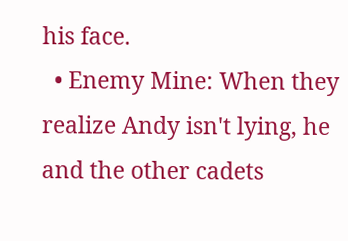his face.
  • Enemy Mine: When they realize Andy isn't lying, he and the other cadets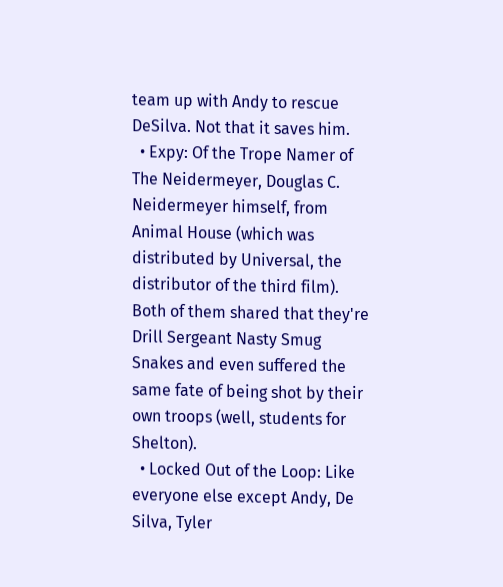team up with Andy to rescue DeSilva. Not that it saves him.
  • Expy: Of the Trope Namer of The Neidermeyer, Douglas C. Neidermeyer himself, from Animal House (which was distributed by Universal, the distributor of the third film). Both of them shared that they're Drill Sergeant Nasty Smug Snakes and even suffered the same fate of being shot by their own troops (well, students for Shelton).
  • Locked Out of the Loop: Like everyone else except Andy, De Silva, Tyler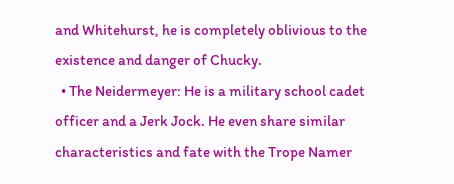and Whitehurst, he is completely oblivious to the existence and danger of Chucky.
  • The Neidermeyer: He is a military school cadet officer and a Jerk Jock. He even share similar characteristics and fate with the Trope Namer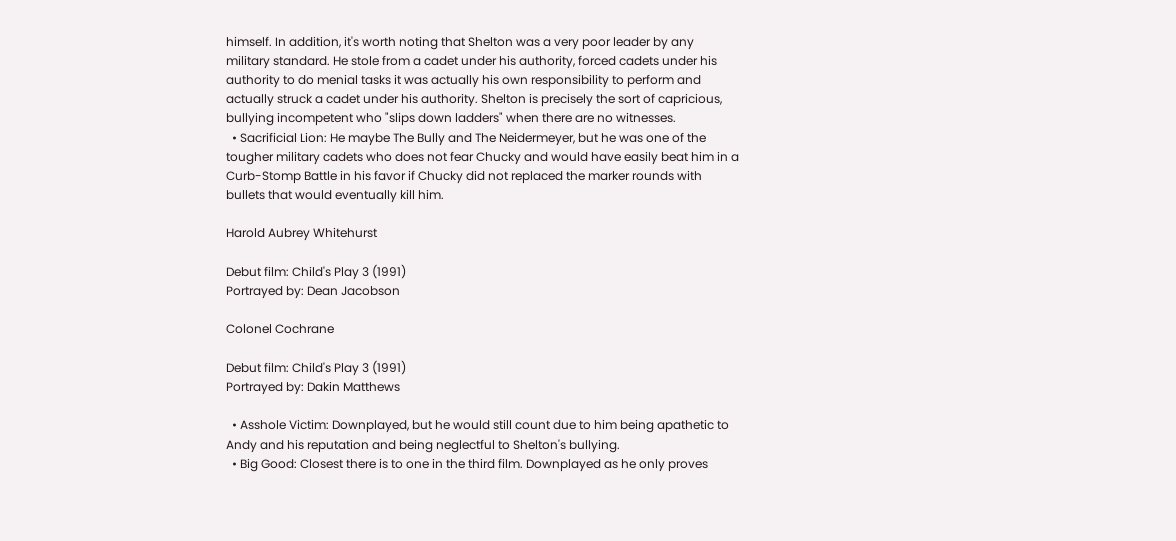himself. In addition, it's worth noting that Shelton was a very poor leader by any military standard. He stole from a cadet under his authority, forced cadets under his authority to do menial tasks it was actually his own responsibility to perform and actually struck a cadet under his authority. Shelton is precisely the sort of capricious, bullying incompetent who "slips down ladders" when there are no witnesses.
  • Sacrificial Lion: He maybe The Bully and The Neidermeyer, but he was one of the tougher military cadets who does not fear Chucky and would have easily beat him in a Curb-Stomp Battle in his favor if Chucky did not replaced the marker rounds with bullets that would eventually kill him.

Harold Aubrey Whitehurst

Debut film: Child's Play 3 (1991)
Portrayed by: Dean Jacobson

Colonel Cochrane

Debut film: Child's Play 3 (1991)
Portrayed by: Dakin Matthews

  • Asshole Victim: Downplayed, but he would still count due to him being apathetic to Andy and his reputation and being neglectful to Shelton's bullying.
  • Big Good: Closest there is to one in the third film. Downplayed as he only proves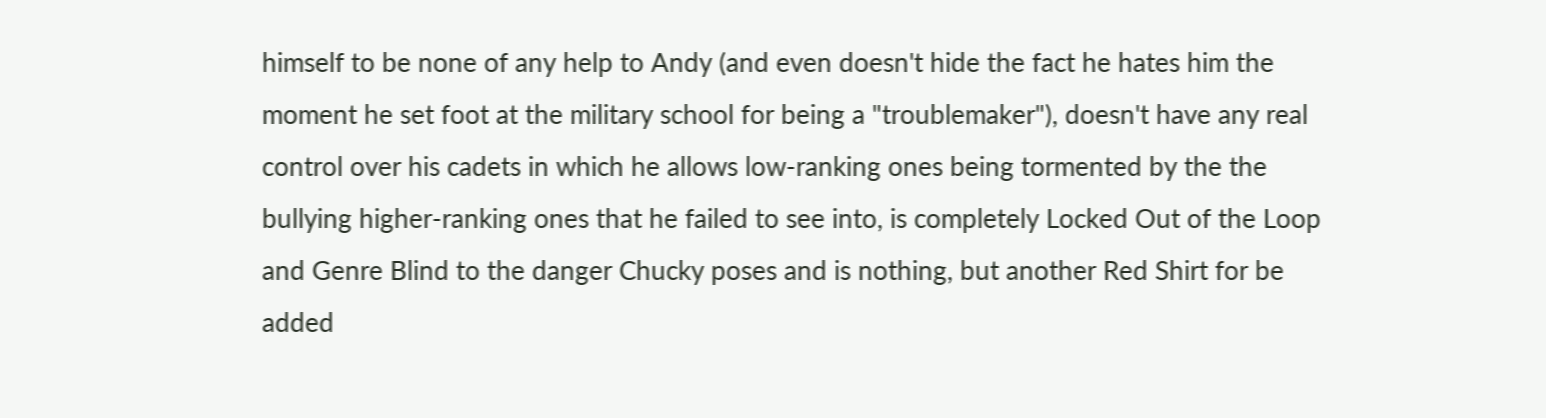himself to be none of any help to Andy (and even doesn't hide the fact he hates him the moment he set foot at the military school for being a "troublemaker"), doesn't have any real control over his cadets in which he allows low-ranking ones being tormented by the the bullying higher-ranking ones that he failed to see into, is completely Locked Out of the Loop and Genre Blind to the danger Chucky poses and is nothing, but another Red Shirt for be added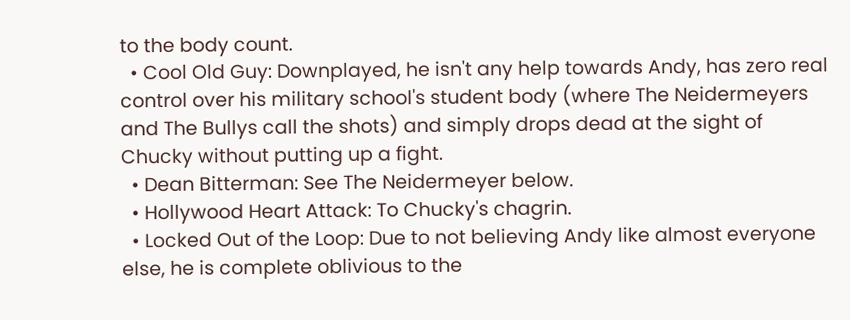to the body count.
  • Cool Old Guy: Downplayed, he isn't any help towards Andy, has zero real control over his military school's student body (where The Neidermeyers and The Bullys call the shots) and simply drops dead at the sight of Chucky without putting up a fight.
  • Dean Bitterman: See The Neidermeyer below.
  • Hollywood Heart Attack: To Chucky's chagrin.
  • Locked Out of the Loop: Due to not believing Andy like almost everyone else, he is complete oblivious to the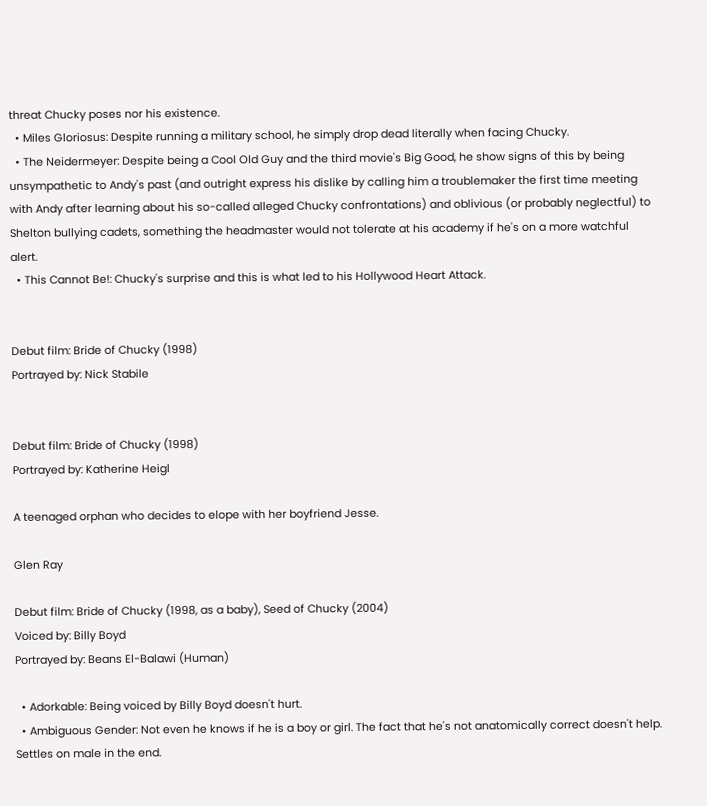threat Chucky poses nor his existence.
  • Miles Gloriosus: Despite running a military school, he simply drop dead literally when facing Chucky.
  • The Neidermeyer: Despite being a Cool Old Guy and the third movie's Big Good, he show signs of this by being unsympathetic to Andy's past (and outright express his dislike by calling him a troublemaker the first time meeting with Andy after learning about his so-called alleged Chucky confrontations) and oblivious (or probably neglectful) to Shelton bullying cadets, something the headmaster would not tolerate at his academy if he's on a more watchful alert.
  • This Cannot Be!: Chucky's surprise and this is what led to his Hollywood Heart Attack.


Debut film: Bride of Chucky (1998)
Portrayed by: Nick Stabile


Debut film: Bride of Chucky (1998)
Portrayed by: Katherine Heigl

A teenaged orphan who decides to elope with her boyfriend Jesse.

Glen Ray

Debut film: Bride of Chucky (1998, as a baby), Seed of Chucky (2004)
Voiced by: Billy Boyd
Portrayed by: Beans El-Balawi (Human)

  • Adorkable: Being voiced by Billy Boyd doesn't hurt.
  • Ambiguous Gender: Not even he knows if he is a boy or girl. The fact that he's not anatomically correct doesn't help. Settles on male in the end.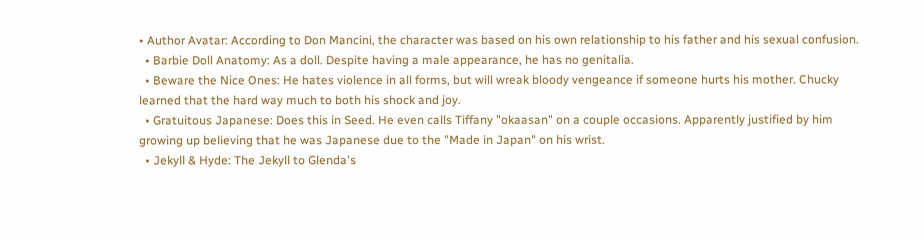• Author Avatar: According to Don Mancini, the character was based on his own relationship to his father and his sexual confusion.
  • Barbie Doll Anatomy: As a doll. Despite having a male appearance, he has no genitalia.
  • Beware the Nice Ones: He hates violence in all forms, but will wreak bloody vengeance if someone hurts his mother. Chucky learned that the hard way much to both his shock and joy.
  • Gratuitous Japanese: Does this in Seed. He even calls Tiffany "okaasan" on a couple occasions. Apparently justified by him growing up believing that he was Japanese due to the "Made in Japan" on his wrist.
  • Jekyll & Hyde: The Jekyll to Glenda's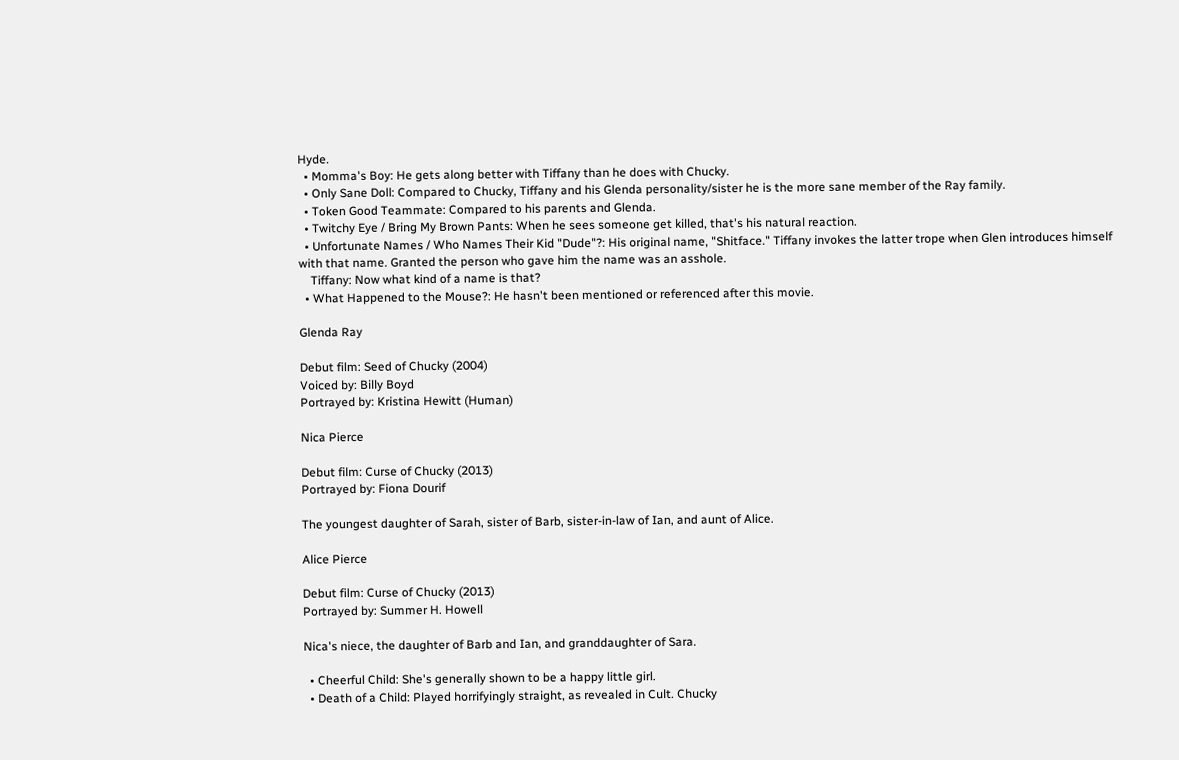Hyde.
  • Momma's Boy: He gets along better with Tiffany than he does with Chucky.
  • Only Sane Doll: Compared to Chucky, Tiffany and his Glenda personality/sister he is the more sane member of the Ray family.
  • Token Good Teammate: Compared to his parents and Glenda.
  • Twitchy Eye / Bring My Brown Pants: When he sees someone get killed, that's his natural reaction.
  • Unfortunate Names / Who Names Their Kid "Dude"?: His original name, "Shitface." Tiffany invokes the latter trope when Glen introduces himself with that name. Granted the person who gave him the name was an asshole.
    Tiffany: Now what kind of a name is that?
  • What Happened to the Mouse?: He hasn't been mentioned or referenced after this movie.

Glenda Ray

Debut film: Seed of Chucky (2004)
Voiced by: Billy Boyd
Portrayed by: Kristina Hewitt (Human)

Nica Pierce

Debut film: Curse of Chucky (2013)
Portrayed by: Fiona Dourif

The youngest daughter of Sarah, sister of Barb, sister-in-law of Ian, and aunt of Alice.

Alice Pierce

Debut film: Curse of Chucky (2013)
Portrayed by: Summer H. Howell

Nica's niece, the daughter of Barb and Ian, and granddaughter of Sara.

  • Cheerful Child: She's generally shown to be a happy little girl.
  • Death of a Child: Played horrifyingly straight, as revealed in Cult. Chucky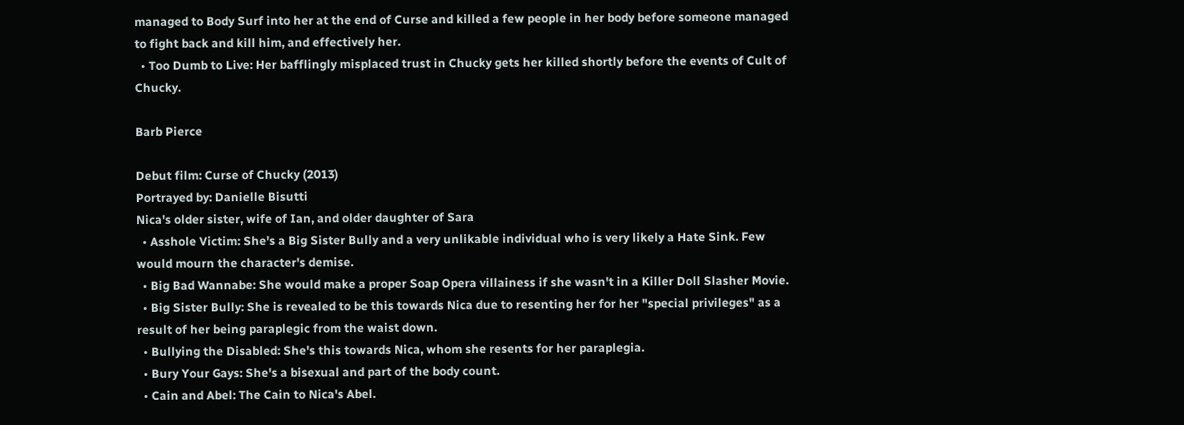managed to Body Surf into her at the end of Curse and killed a few people in her body before someone managed to fight back and kill him, and effectively her.
  • Too Dumb to Live: Her bafflingly misplaced trust in Chucky gets her killed shortly before the events of Cult of Chucky.

Barb Pierce

Debut film: Curse of Chucky (2013)
Portrayed by: Danielle Bisutti
Nica's older sister, wife of Ian, and older daughter of Sara
  • Asshole Victim: She's a Big Sister Bully and a very unlikable individual who is very likely a Hate Sink. Few would mourn the character's demise.
  • Big Bad Wannabe: She would make a proper Soap Opera villainess if she wasn't in a Killer Doll Slasher Movie.
  • Big Sister Bully: She is revealed to be this towards Nica due to resenting her for her "special privileges" as a result of her being paraplegic from the waist down.
  • Bullying the Disabled: She's this towards Nica, whom she resents for her paraplegia.
  • Bury Your Gays: She's a bisexual and part of the body count.
  • Cain and Abel: The Cain to Nica's Abel.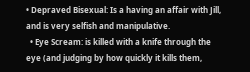• Depraved Bisexual: Is a having an affair with Jill, and is very selfish and manipulative.
  • Eye Scream: is killed with a knife through the eye (and judging by how quickly it kills them,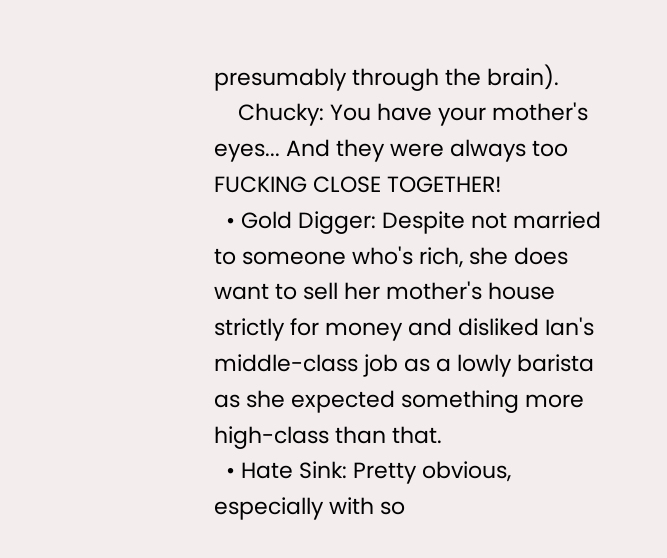presumably through the brain).
    Chucky: You have your mother's eyes... And they were always too FUCKING CLOSE TOGETHER!
  • Gold Digger: Despite not married to someone who's rich, she does want to sell her mother's house strictly for money and disliked Ian's middle-class job as a lowly barista as she expected something more high-class than that.
  • Hate Sink: Pretty obvious, especially with so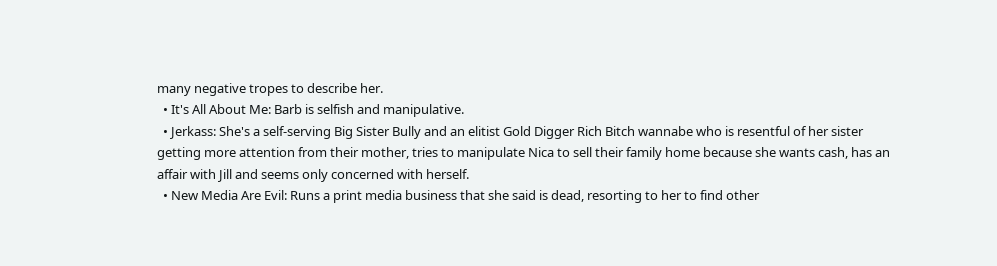many negative tropes to describe her.
  • It's All About Me: Barb is selfish and manipulative.
  • Jerkass: She's a self-serving Big Sister Bully and an elitist Gold Digger Rich Bitch wannabe who is resentful of her sister getting more attention from their mother, tries to manipulate Nica to sell their family home because she wants cash, has an affair with Jill and seems only concerned with herself.
  • New Media Are Evil: Runs a print media business that she said is dead, resorting to her to find other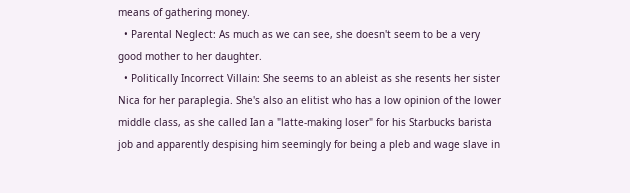means of gathering money.
  • Parental Neglect: As much as we can see, she doesn't seem to be a very good mother to her daughter.
  • Politically Incorrect Villain: She seems to an ableist as she resents her sister Nica for her paraplegia. She's also an elitist who has a low opinion of the lower middle class, as she called Ian a "latte-making loser" for his Starbucks barista job and apparently despising him seemingly for being a pleb and wage slave in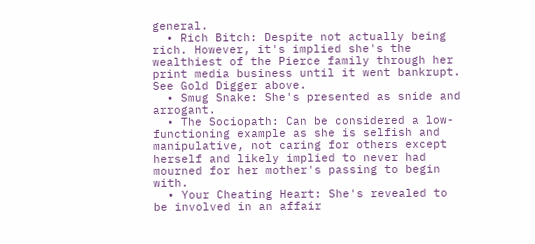general.
  • Rich Bitch: Despite not actually being rich. However, it's implied she's the wealthiest of the Pierce family through her print media business until it went bankrupt. See Gold Digger above.
  • Smug Snake: She's presented as snide and arrogant.
  • The Sociopath: Can be considered a low-functioning example as she is selfish and manipulative, not caring for others except herself and likely implied to never had mourned for her mother's passing to begin with.
  • Your Cheating Heart: She's revealed to be involved in an affair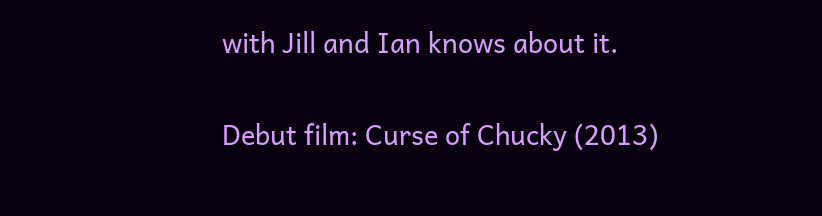with Jill and Ian knows about it.


Debut film: Curse of Chucky (2013)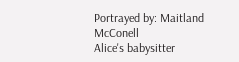Portrayed by: Maitland McConell
Alice's babysitter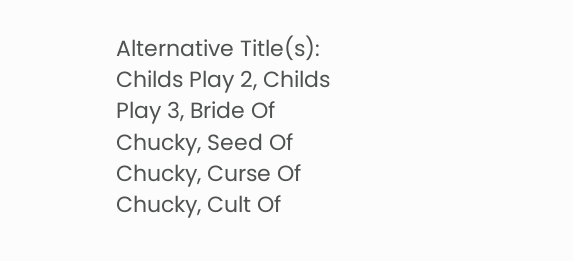Alternative Title(s): Childs Play 2, Childs Play 3, Bride Of Chucky, Seed Of Chucky, Curse Of Chucky, Cult Of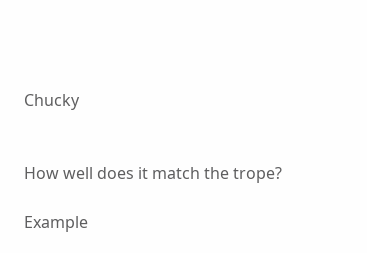Chucky


How well does it match the trope?

Example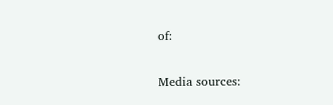of:


Media sources: